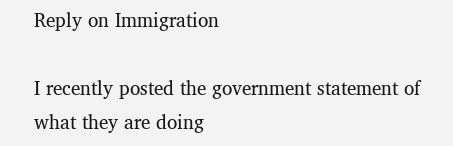Reply on Immigration

I recently posted the government statement of what they are doing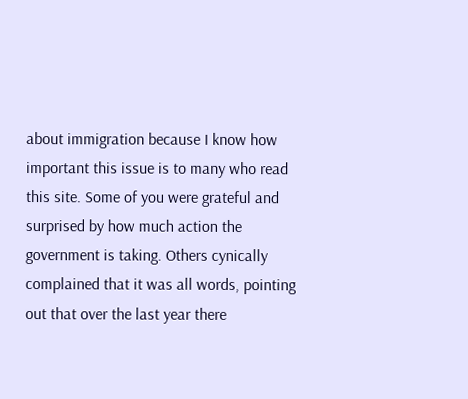about immigration because I know how important this issue is to many who read this site. Some of you were grateful and surprised by how much action the government is taking. Others cynically complained that it was all words, pointing out that over the last year there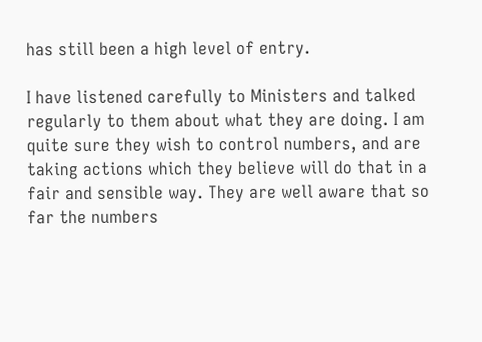has still been a high level of entry.

I have listened carefully to Ministers and talked regularly to them about what they are doing. I am quite sure they wish to control numbers, and are taking actions which they believe will do that in a fair and sensible way. They are well aware that so far the numbers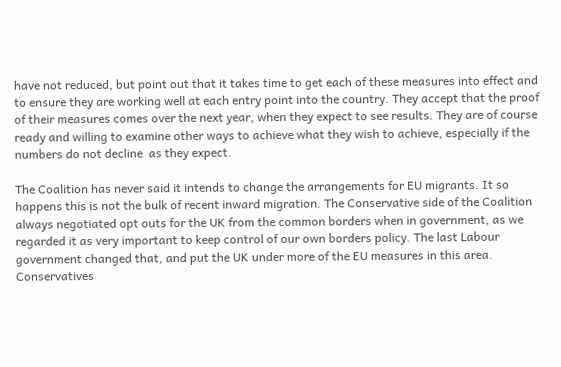have not reduced, but point out that it takes time to get each of these measures into effect and to ensure they are working well at each entry point into the country. They accept that the proof of their measures comes over the next year, when they expect to see results. They are of course ready and willing to examine other ways to achieve what they wish to achieve, especially if the numbers do not decline  as they expect.

The Coalition has never said it intends to change the arrangements for EU migrants. It so happens this is not the bulk of recent inward migration. The Conservative side of the Coalition always negotiated opt outs for the UK from the common borders when in government, as we regarded it as very important to keep control of our own borders policy. The last Labour government changed that, and put the UK under more of the EU measures in this area. Conservatives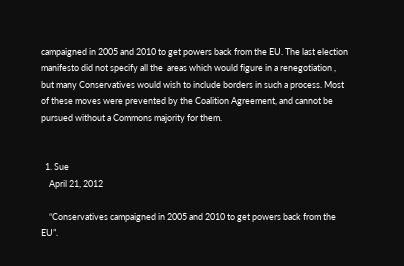campaigned in 2005 and 2010 to get powers back from the EU. The last election manifesto did not specify all the  areas which would figure in a renegotiation , but many Conservatives would wish to include borders in such a process. Most of these moves were prevented by the Coalition Agreement, and cannot be pursued without a Commons majority for them.


  1. Sue
    April 21, 2012

    “Conservatives campaigned in 2005 and 2010 to get powers back from the EU”.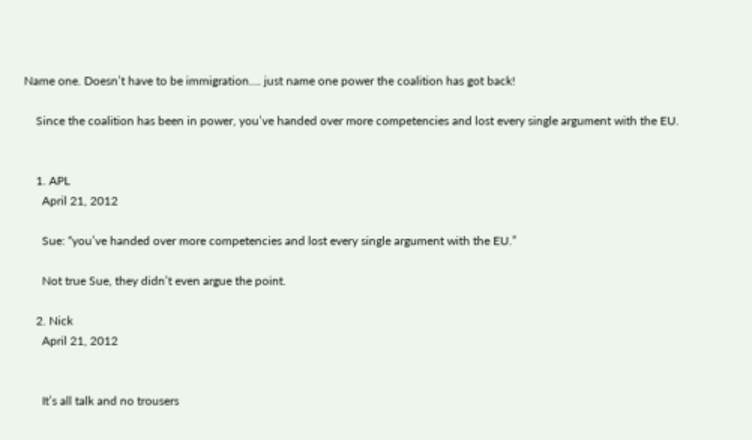Name one. Doesn’t have to be immigration…. just name one power the coalition has got back!

    Since the coalition has been in power, you’ve handed over more competencies and lost every single argument with the EU.


    1. APL
      April 21, 2012

      Sue: “you’ve handed over more competencies and lost every single argument with the EU.”

      Not true Sue, they didn’t even argue the point.

    2. Nick
      April 21, 2012


      It’s all talk and no trousers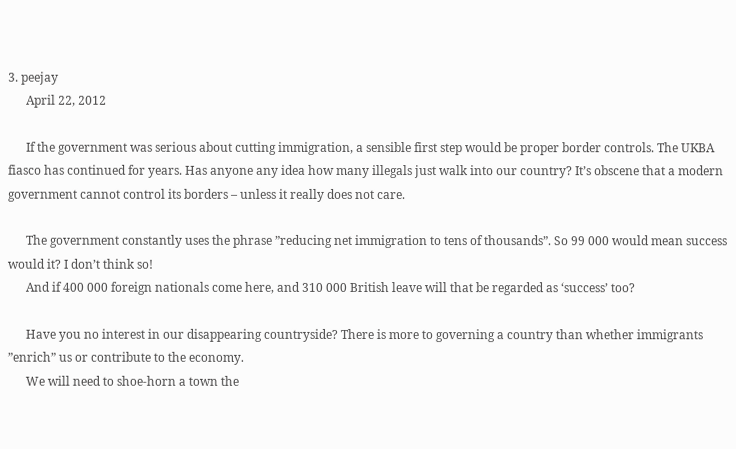3. peejay
      April 22, 2012

      If the government was serious about cutting immigration, a sensible first step would be proper border controls. The UKBA fiasco has continued for years. Has anyone any idea how many illegals just walk into our country? It’s obscene that a modern government cannot control its borders – unless it really does not care.

      The government constantly uses the phrase ”reducing net immigration to tens of thousands”. So 99 000 would mean success would it? I don’t think so!
      And if 400 000 foreign nationals come here, and 310 000 British leave will that be regarded as ‘success’ too?

      Have you no interest in our disappearing countryside? There is more to governing a country than whether immigrants ”enrich” us or contribute to the economy.
      We will need to shoe-horn a town the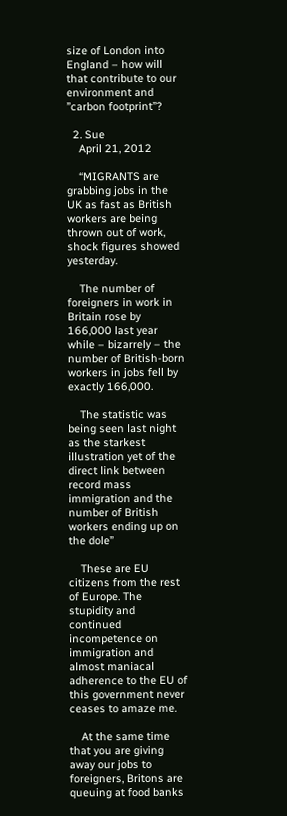size of London into England – how will that contribute to our environment and ”carbon footprint”?

  2. Sue
    April 21, 2012

    “MIGRANTS are grabbing jobs in the UK as fast as British workers are being thrown out of work, shock figures showed yesterday.

    The number of foreigners in work in Britain rose by 166,000 last year while – bizarrely – the number of British-born workers in jobs fell by exactly 166,000.

    The statistic was being seen last night as the starkest illustration yet of the direct link between record mass immigration and the number of British workers ending up on the dole”

    These are EU citizens from the rest of Europe. The stupidity and continued incompetence on immigration and almost maniacal adherence to the EU of this government never ceases to amaze me.

    At the same time that you are giving away our jobs to foreigners, Britons are queuing at food banks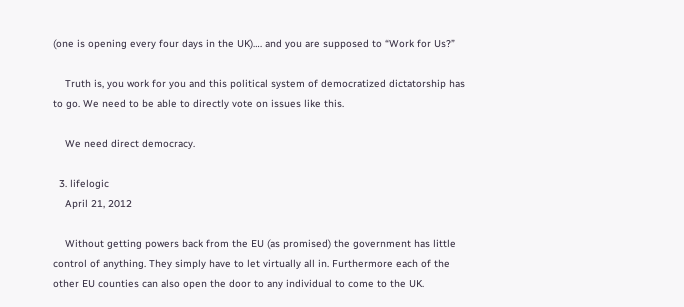(one is opening every four days in the UK)…. and you are supposed to “Work for Us?”

    Truth is, you work for you and this political system of democratized dictatorship has to go. We need to be able to directly vote on issues like this.

    We need direct democracy.

  3. lifelogic
    April 21, 2012

    Without getting powers back from the EU (as promised) the government has little control of anything. They simply have to let virtually all in. Furthermore each of the other EU counties can also open the door to any individual to come to the UK.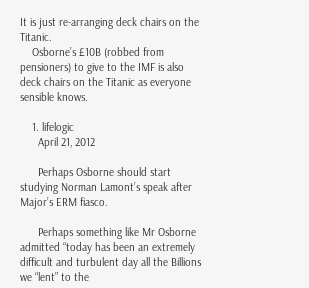It is just re-arranging deck chairs on the Titanic.
    Osborne’s £10B (robbed from pensioners) to give to the IMF is also deck chairs on the Titanic as everyone sensible knows.

    1. lifelogic
      April 21, 2012

      Perhaps Osborne should start studying Norman Lamont’s speak after Major’s ERM fiasco.

      Perhaps something like Mr Osborne admitted “today has been an extremely difficult and turbulent day all the Billions we “lent” to the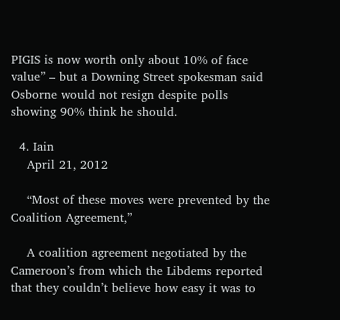PIGIS is now worth only about 10% of face value” – but a Downing Street spokesman said Osborne would not resign despite polls showing 90% think he should.

  4. Iain
    April 21, 2012

    “Most of these moves were prevented by the Coalition Agreement,”

    A coalition agreement negotiated by the Cameroon’s from which the Libdems reported that they couldn’t believe how easy it was to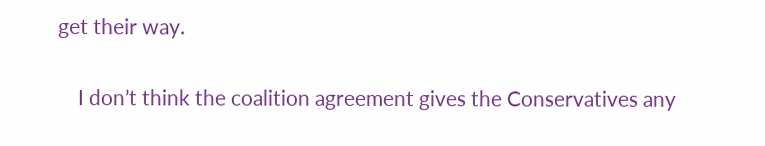get their way.

    I don’t think the coalition agreement gives the Conservatives any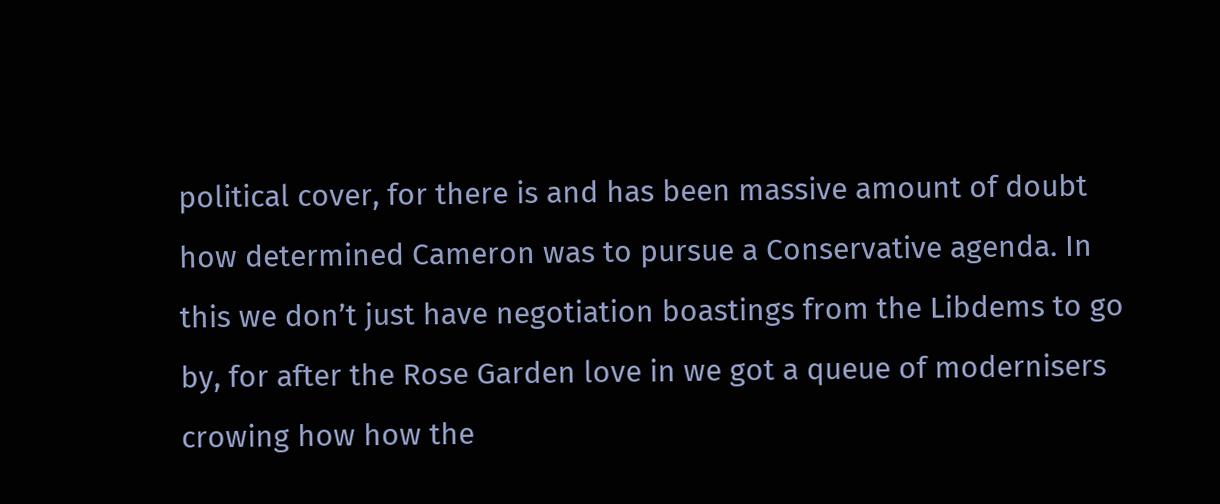political cover, for there is and has been massive amount of doubt how determined Cameron was to pursue a Conservative agenda. In this we don’t just have negotiation boastings from the Libdems to go by, for after the Rose Garden love in we got a queue of modernisers crowing how how the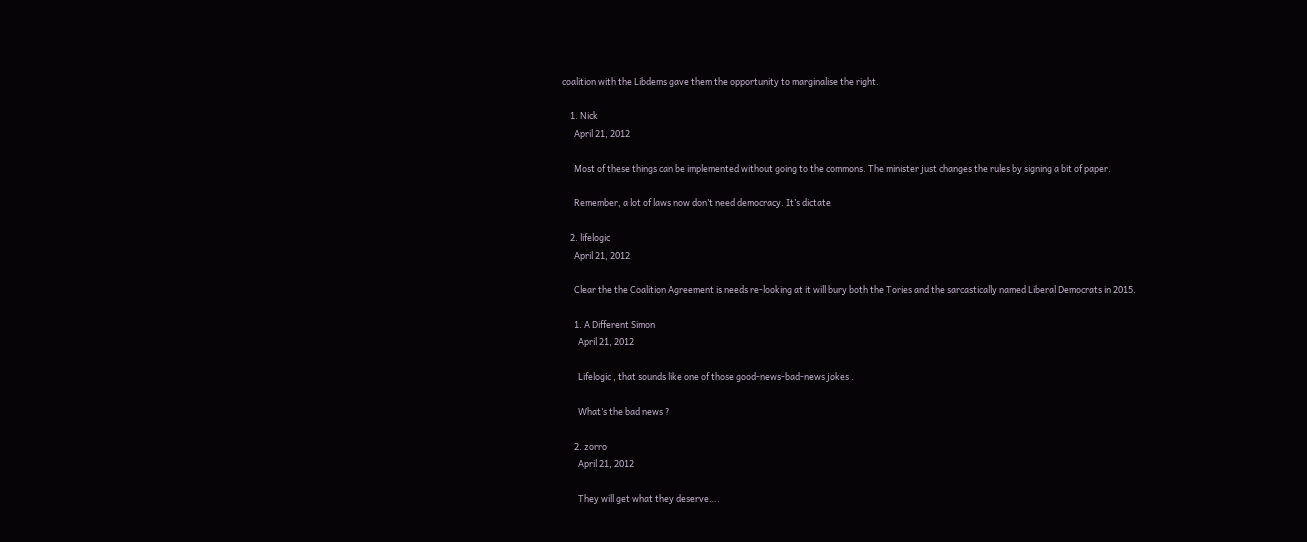coalition with the Libdems gave them the opportunity to marginalise the right.

    1. Nick
      April 21, 2012

      Most of these things can be implemented without going to the commons. The minister just changes the rules by signing a bit of paper.

      Remember, a lot of laws now don’t need democracy. It’s dictate

    2. lifelogic
      April 21, 2012

      Clear the the Coalition Agreement is needs re-looking at it will bury both the Tories and the sarcastically named Liberal Democrats in 2015.

      1. A Different Simon
        April 21, 2012

        Lifelogic , that sounds like one of those good-news-bad-news jokes .

        What’s the bad news ?

      2. zorro
        April 21, 2012

        They will get what they deserve….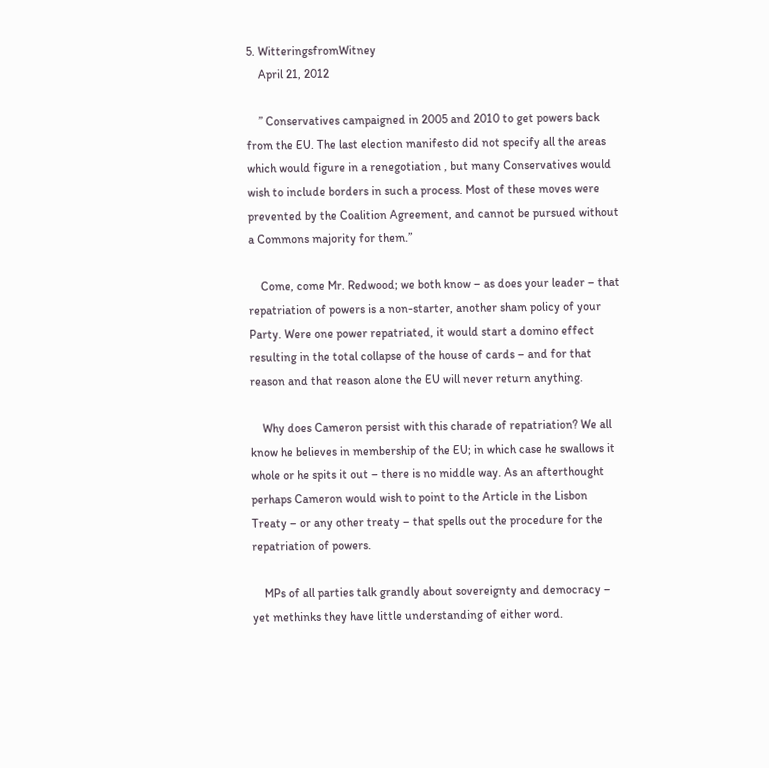5. WitteringsfromWitney
    April 21, 2012

    ” Conservatives campaigned in 2005 and 2010 to get powers back from the EU. The last election manifesto did not specify all the areas which would figure in a renegotiation , but many Conservatives would wish to include borders in such a process. Most of these moves were prevented by the Coalition Agreement, and cannot be pursued without a Commons majority for them.”

    Come, come Mr. Redwood; we both know – as does your leader – that repatriation of powers is a non-starter, another sham policy of your Party. Were one power repatriated, it would start a domino effect resulting in the total collapse of the house of cards – and for that reason and that reason alone the EU will never return anything.

    Why does Cameron persist with this charade of repatriation? We all know he believes in membership of the EU; in which case he swallows it whole or he spits it out – there is no middle way. As an afterthought perhaps Cameron would wish to point to the Article in the Lisbon Treaty – or any other treaty – that spells out the procedure for the repatriation of powers.

    MPs of all parties talk grandly about sovereignty and democracy – yet methinks they have little understanding of either word.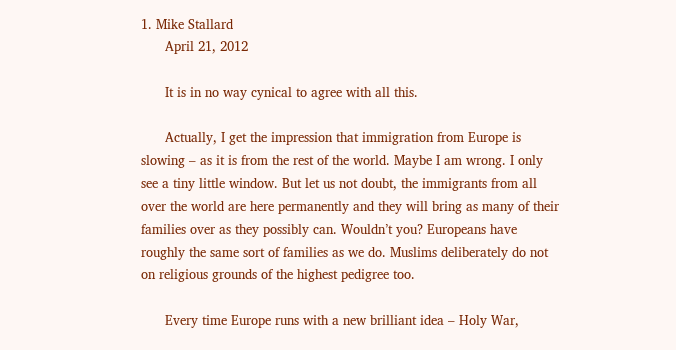1. Mike Stallard
      April 21, 2012

      It is in no way cynical to agree with all this.

      Actually, I get the impression that immigration from Europe is slowing – as it is from the rest of the world. Maybe I am wrong. I only see a tiny little window. But let us not doubt, the immigrants from all over the world are here permanently and they will bring as many of their families over as they possibly can. Wouldn’t you? Europeans have roughly the same sort of families as we do. Muslims deliberately do not on religious grounds of the highest pedigree too.

      Every time Europe runs with a new brilliant idea – Holy War,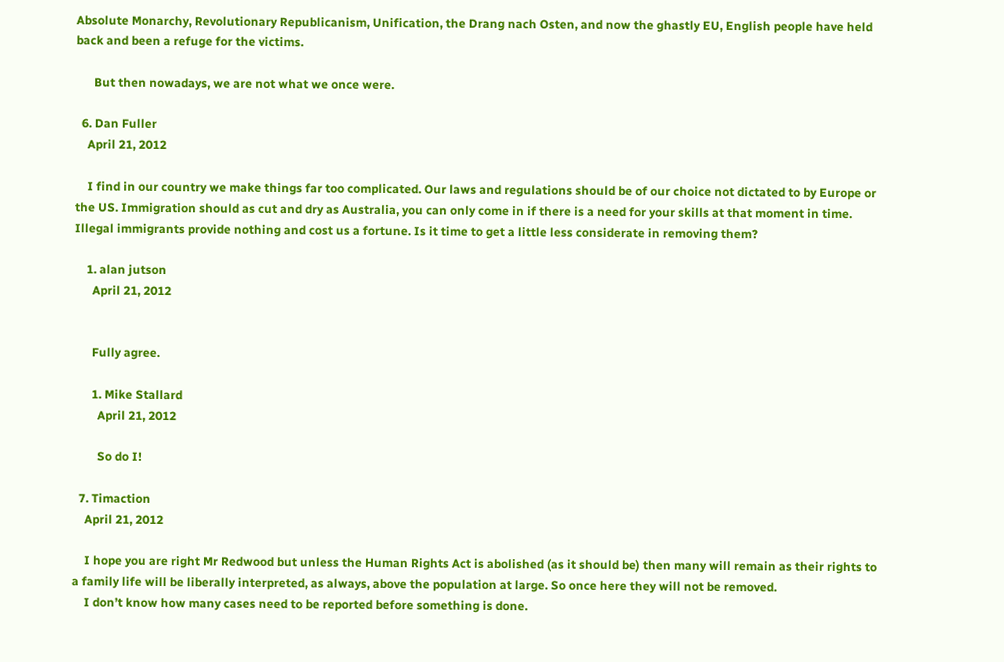Absolute Monarchy, Revolutionary Republicanism, Unification, the Drang nach Osten, and now the ghastly EU, English people have held back and been a refuge for the victims.

      But then nowadays, we are not what we once were.

  6. Dan Fuller
    April 21, 2012

    I find in our country we make things far too complicated. Our laws and regulations should be of our choice not dictated to by Europe or the US. Immigration should as cut and dry as Australia, you can only come in if there is a need for your skills at that moment in time. Illegal immigrants provide nothing and cost us a fortune. Is it time to get a little less considerate in removing them?

    1. alan jutson
      April 21, 2012


      Fully agree.

      1. Mike Stallard
        April 21, 2012

        So do I!

  7. Timaction
    April 21, 2012

    I hope you are right Mr Redwood but unless the Human Rights Act is abolished (as it should be) then many will remain as their rights to a family life will be liberally interpreted, as always, above the population at large. So once here they will not be removed.
    I don’t know how many cases need to be reported before something is done.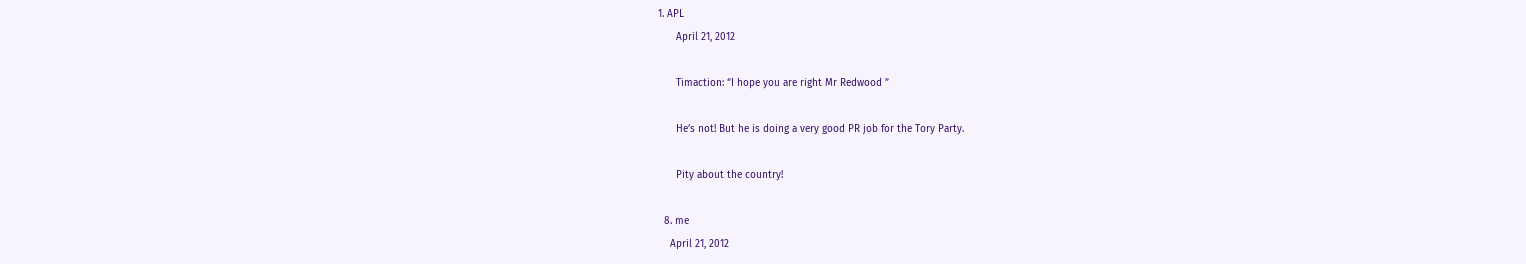1. APL
      April 21, 2012

      Timaction: “I hope you are right Mr Redwood ”

      He’s not! But he is doing a very good PR job for the Tory Party.

      Pity about the country!

  8. me
    April 21, 2012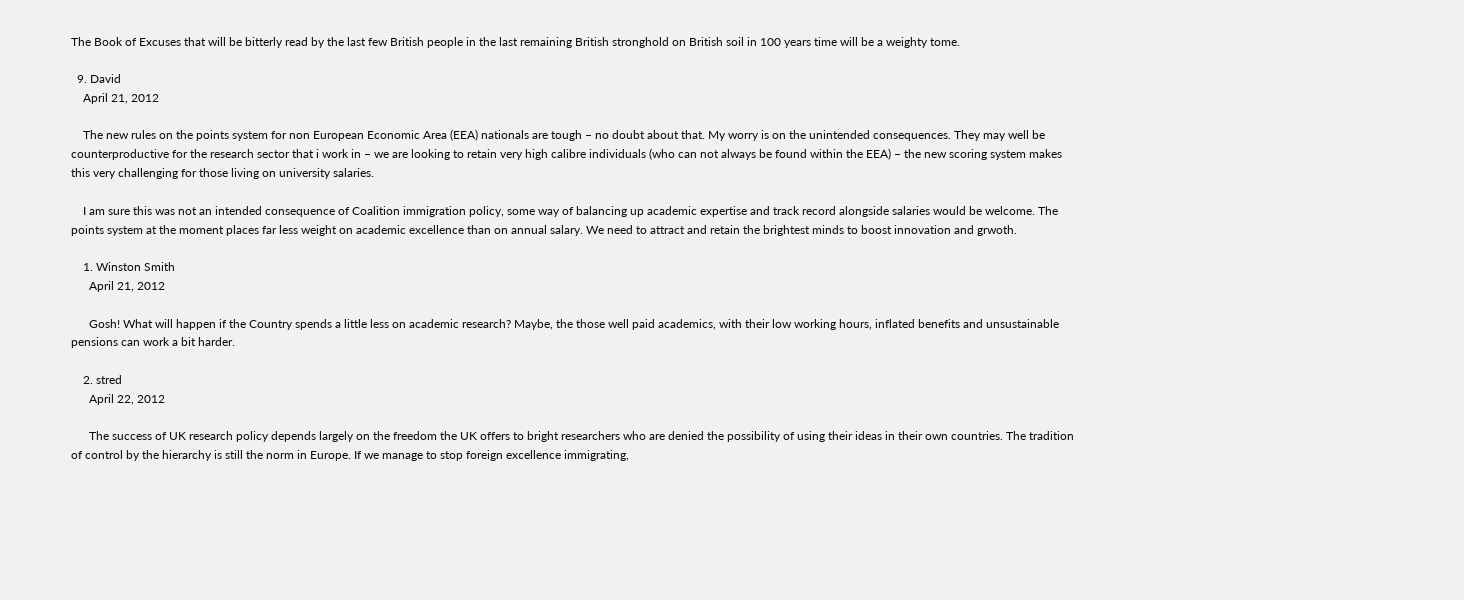The Book of Excuses that will be bitterly read by the last few British people in the last remaining British stronghold on British soil in 100 years time will be a weighty tome.

  9. David
    April 21, 2012

    The new rules on the points system for non European Economic Area (EEA) nationals are tough – no doubt about that. My worry is on the unintended consequences. They may well be counterproductive for the research sector that i work in – we are looking to retain very high calibre individuals (who can not always be found within the EEA) – the new scoring system makes this very challenging for those living on university salaries.

    I am sure this was not an intended consequence of Coalition immigration policy, some way of balancing up academic expertise and track record alongside salaries would be welcome. The points system at the moment places far less weight on academic excellence than on annual salary. We need to attract and retain the brightest minds to boost innovation and grwoth.

    1. Winston Smith
      April 21, 2012

      Gosh! What will happen if the Country spends a little less on academic research? Maybe, the those well paid academics, with their low working hours, inflated benefits and unsustainable pensions can work a bit harder.

    2. stred
      April 22, 2012

      The success of UK research policy depends largely on the freedom the UK offers to bright researchers who are denied the possibility of using their ideas in their own countries. The tradition of control by the hierarchy is still the norm in Europe. If we manage to stop foreign excellence immigrating,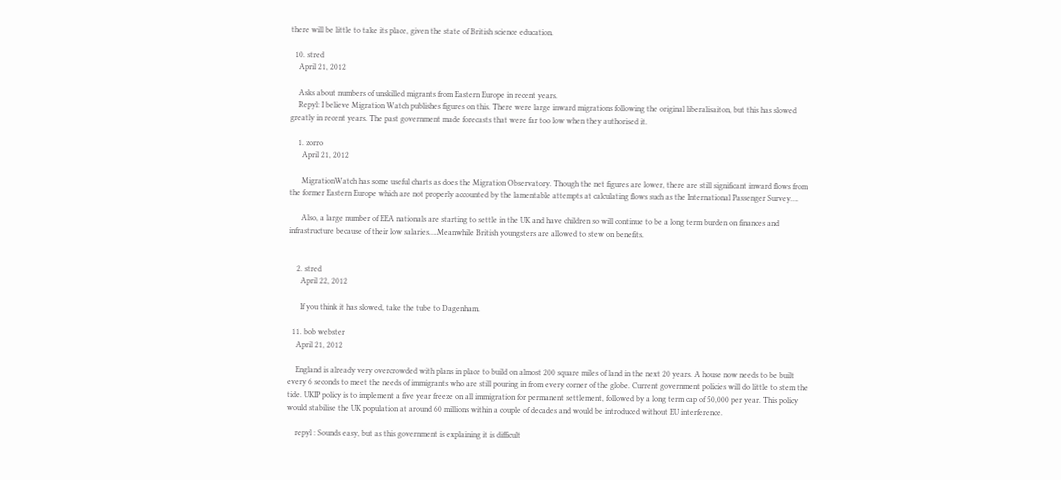there will be little to take its place, given the state of British science education.

  10. stred
    April 21, 2012

    Asks about numbers of unskilled migrants from Eastern Europe in recent years.
    Repyl: I believe Migration Watch publishes figures on this. There were large inward migrations following the original liberalisaiton, but this has slowed greatly in recent years. The past government made forecasts that were far too low when they authorised it.

    1. zorro
      April 21, 2012

      MigrationWatch has some useful charts as does the Migration Observatory. Though the net figures are lower, there are still significant inward flows from the former Eastern Europe which are not properly accounted by the lamentable attempts at calculating flows such as the International Passenger Survey….

      Also, a large number of EEA nationals are starting to settle in the UK and have children so will continue to be a long term burden on finances and infrastructure because of their low salaries….Meanwhile British youngsters are allowed to stew on benefits.


    2. stred
      April 22, 2012

      If you think it has slowed, take the tube to Dagenham.

  11. bob webster
    April 21, 2012

    England is already very overcrowded with plans in place to build on almost 200 square miles of land in the next 20 years. A house now needs to be built every 6 seconds to meet the needs of immigrants who are still pouring in from every corner of the globe. Current government policies will do little to stem the tide. UKIP policy is to implement a five year freeze on all immigration for permanent settlement, followed by a long term cap of 50,000 per year. This policy would stabilise the UK population at around 60 millions within a couple of decades and would be introduced without EU interference.

    repyl : Sounds easy, but as this government is explaining it is difficult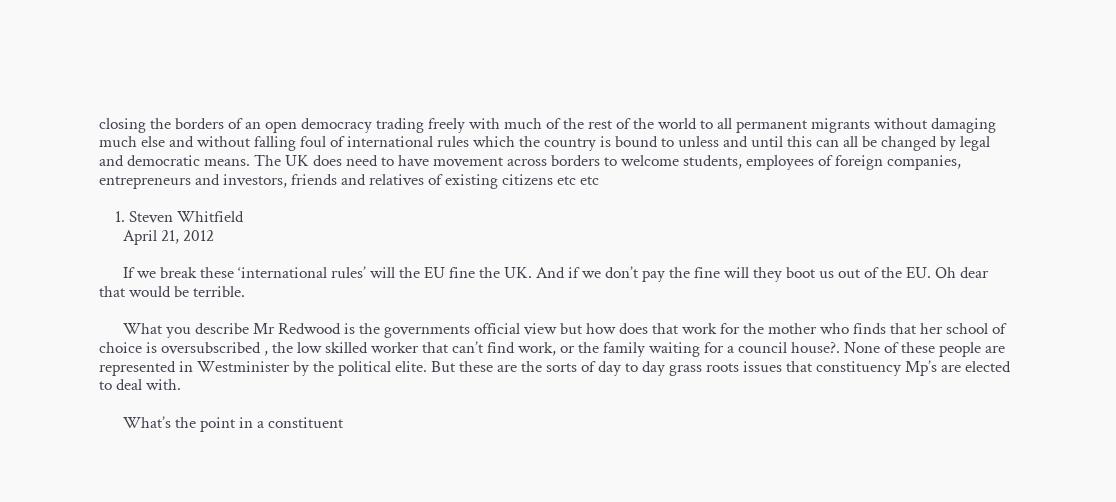closing the borders of an open democracy trading freely with much of the rest of the world to all permanent migrants without damaging much else and without falling foul of international rules which the country is bound to unless and until this can all be changed by legal and democratic means. The UK does need to have movement across borders to welcome students, employees of foreign companies, entrepreneurs and investors, friends and relatives of existing citizens etc etc

    1. Steven Whitfield
      April 21, 2012

      If we break these ‘international rules’ will the EU fine the UK. And if we don’t pay the fine will they boot us out of the EU. Oh dear that would be terrible.

      What you describe Mr Redwood is the governments official view but how does that work for the mother who finds that her school of choice is oversubscribed , the low skilled worker that can’t find work, or the family waiting for a council house?. None of these people are represented in Westminister by the political elite. But these are the sorts of day to day grass roots issues that constituency Mp’s are elected to deal with.

      What’s the point in a constituent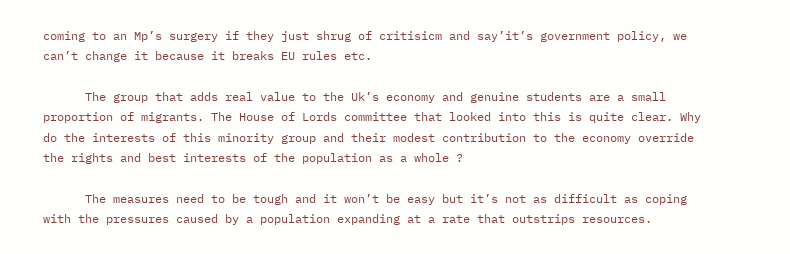coming to an Mp’s surgery if they just shrug of critisicm and say’it’s government policy, we can’t change it because it breaks EU rules etc.

      The group that adds real value to the Uk’s economy and genuine students are a small proportion of migrants. The House of Lords committee that looked into this is quite clear. Why do the interests of this minority group and their modest contribution to the economy override the rights and best interests of the population as a whole ?

      The measures need to be tough and it won’t be easy but it’s not as difficult as coping with the pressures caused by a population expanding at a rate that outstrips resources.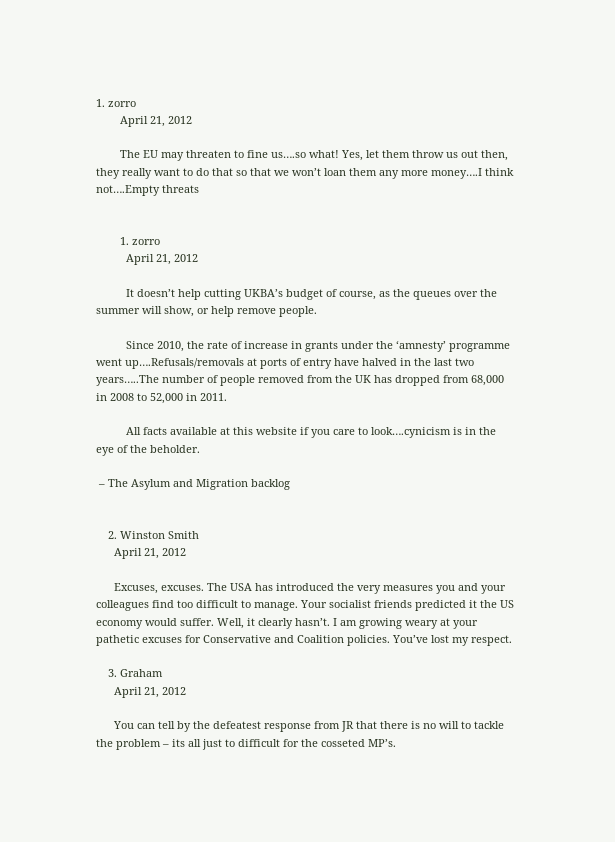1. zorro
        April 21, 2012

        The EU may threaten to fine us….so what! Yes, let them throw us out then, they really want to do that so that we won’t loan them any more money….I think not….Empty threats


        1. zorro
          April 21, 2012

          It doesn’t help cutting UKBA’s budget of course, as the queues over the summer will show, or help remove people.

          Since 2010, the rate of increase in grants under the ‘amnesty’ programme went up….Refusals/removals at ports of entry have halved in the last two years…..The number of people removed from the UK has dropped from 68,000 in 2008 to 52,000 in 2011.

          All facts available at this website if you care to look….cynicism is in the eye of the beholder.

 – The Asylum and Migration backlog


    2. Winston Smith
      April 21, 2012

      Excuses, excuses. The USA has introduced the very measures you and your colleagues find too difficult to manage. Your socialist friends predicted it the US economy would suffer. Well, it clearly hasn’t. I am growing weary at your pathetic excuses for Conservative and Coalition policies. You’ve lost my respect.

    3. Graham
      April 21, 2012

      You can tell by the defeatest response from JR that there is no will to tackle the problem – its all just to difficult for the cosseted MP’s.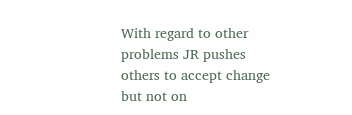With regard to other problems JR pushes others to accept change but not on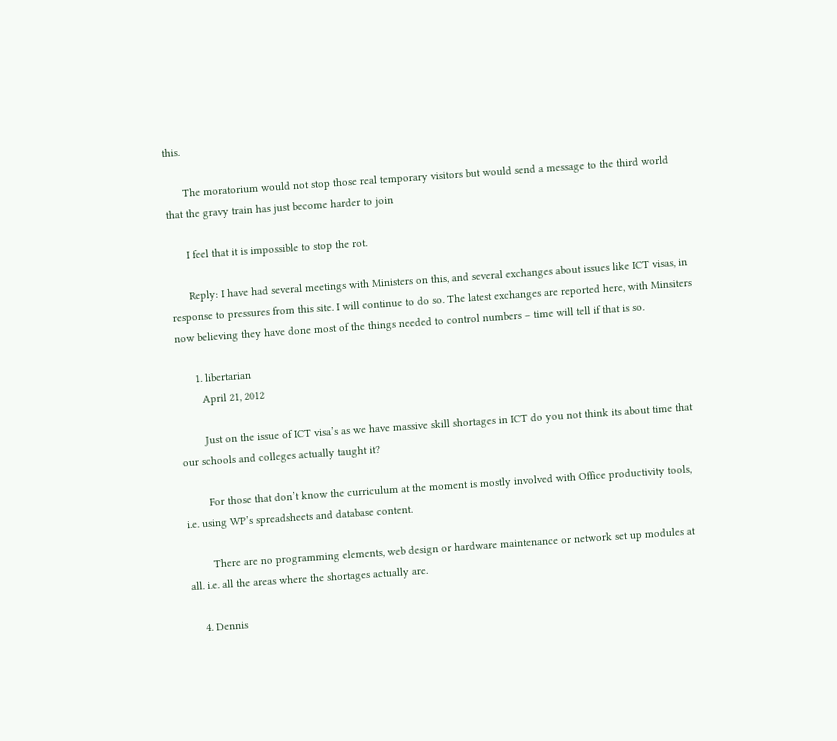this.

      The moratorium would not stop those real temporary visitors but would send a message to the third world that the gravy train has just become harder to join

      I feel that it is impossible to stop the rot.

      Reply: I have had several meetings with Ministers on this, and several exchanges about issues like ICT visas, in response to pressures from this site. I will continue to do so. The latest exchanges are reported here, with Minsiters now believing they have done most of the things needed to control numbers – time will tell if that is so.

      1. libertarian
        April 21, 2012

        Just on the issue of ICT visa’s as we have massive skill shortages in ICT do you not think its about time that our schools and colleges actually taught it?

        For those that don’t know the curriculum at the moment is mostly involved with Office productivity tools, i.e. using WP’s spreadsheets and database content.

        There are no programming elements, web design or hardware maintenance or network set up modules at all. i.e. all the areas where the shortages actually are.

    4. Dennis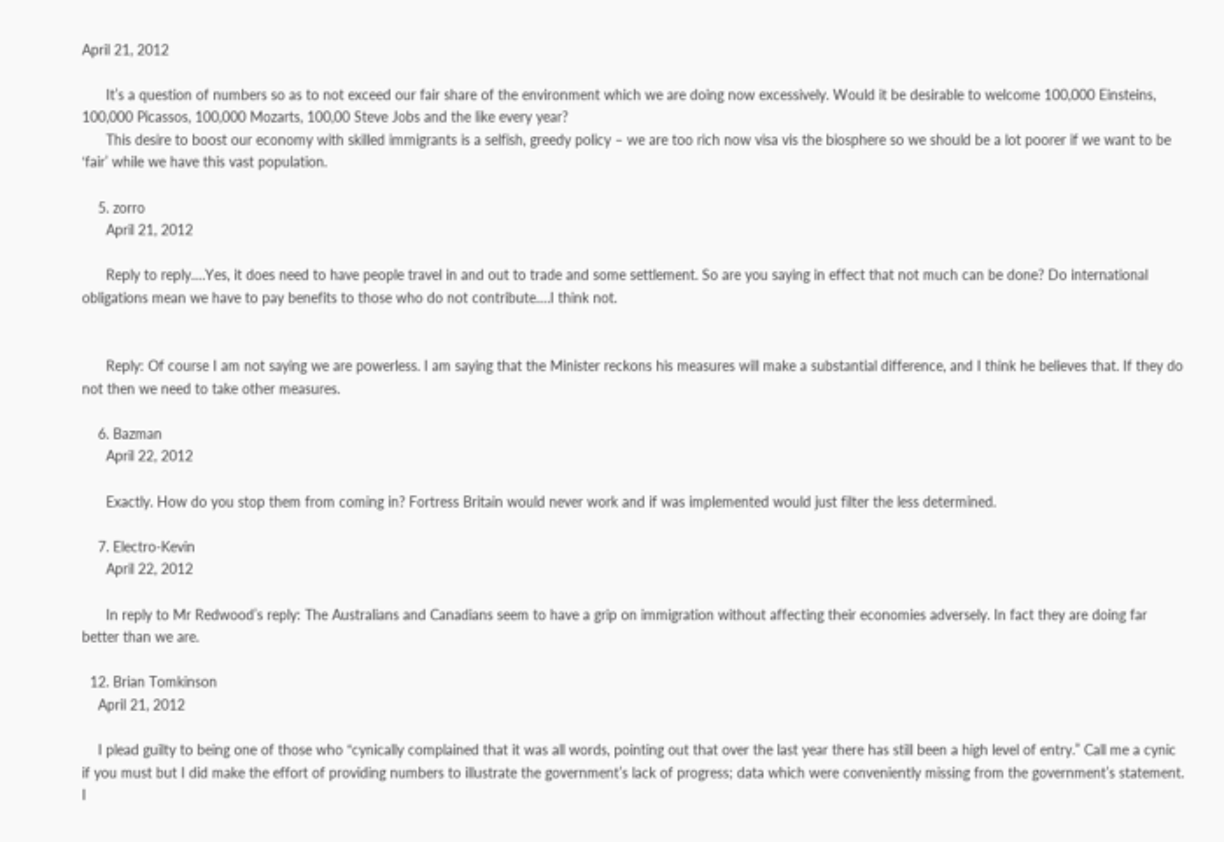April 21, 2012

      It’s a question of numbers so as to not exceed our fair share of the environment which we are doing now excessively. Would it be desirable to welcome 100,000 Einsteins, 100,000 Picassos, 100,000 Mozarts, 100,00 Steve Jobs and the like every year?
      This desire to boost our economy with skilled immigrants is a selfish, greedy policy – we are too rich now visa vis the biosphere so we should be a lot poorer if we want to be ‘fair’ while we have this vast population.

    5. zorro
      April 21, 2012

      Reply to reply….Yes, it does need to have people travel in and out to trade and some settlement. So are you saying in effect that not much can be done? Do international obligations mean we have to pay benefits to those who do not contribute….I think not.


      Reply: Of course I am not saying we are powerless. I am saying that the Minister reckons his measures will make a substantial difference, and I think he believes that. If they do not then we need to take other measures.

    6. Bazman
      April 22, 2012

      Exactly. How do you stop them from coming in? Fortress Britain would never work and if was implemented would just filter the less determined.

    7. Electro-Kevin
      April 22, 2012

      In reply to Mr Redwood’s reply: The Australians and Canadians seem to have a grip on immigration without affecting their economies adversely. In fact they are doing far better than we are.

  12. Brian Tomkinson
    April 21, 2012

    I plead guilty to being one of those who “cynically complained that it was all words, pointing out that over the last year there has still been a high level of entry.” Call me a cynic if you must but I did make the effort of providing numbers to illustrate the government’s lack of progress; data which were conveniently missing from the government’s statement. I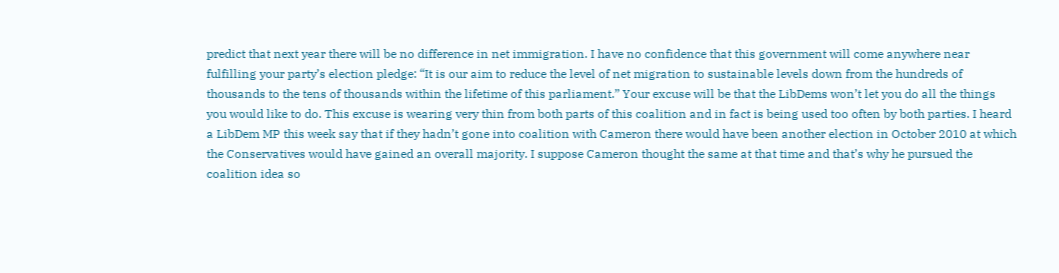predict that next year there will be no difference in net immigration. I have no confidence that this government will come anywhere near fulfilling your party’s election pledge: “It is our aim to reduce the level of net migration to sustainable levels down from the hundreds of thousands to the tens of thousands within the lifetime of this parliament.” Your excuse will be that the LibDems won’t let you do all the things you would like to do. This excuse is wearing very thin from both parts of this coalition and in fact is being used too often by both parties. I heard a LibDem MP this week say that if they hadn’t gone into coalition with Cameron there would have been another election in October 2010 at which the Conservatives would have gained an overall majority. I suppose Cameron thought the same at that time and that’s why he pursued the coalition idea so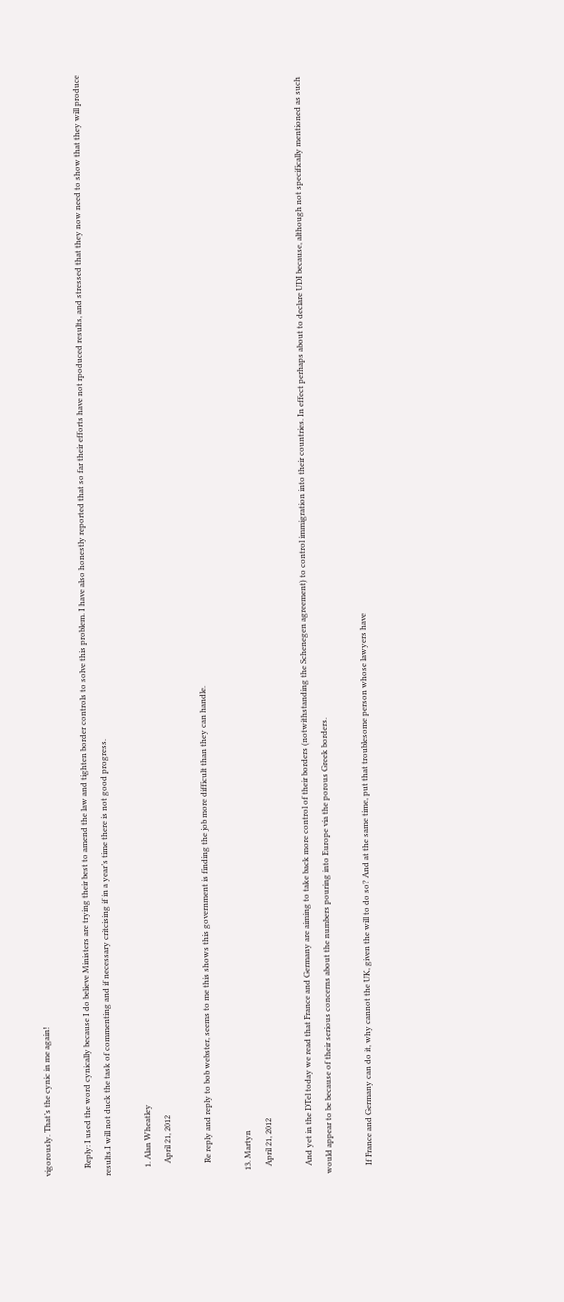vigorously. That’s the cynic in me again!

    Reply: I used the word cynically because I do believe Ministers are trying their best to amend the law and tighten border controls to solve this problem. I have also honestly reported that so far their efforts have not rpoduced results, and stressed that they now need to show that they will produce results.I will not duck the task of commenting and if necessary critcising if in a year’s time there is not good progress.

    1. Alan Wheatley
      April 21, 2012

      Re reply and reply to bob webster, seems to me this shows this government is finding the job more difficult than they can handle.

  13. Martyn
    April 21, 2012

    And yet in the DTel today we read that France and Germany are aiming to take back more control of their borders (notwithstanding the Schenegen agreement) to control immigration into their countries. In effect perhaps about to declare UDI because, although not specifically mentioned as such would appear to be because of their serious concerns about the numbers pouring into Europe via the porous Greek borders.

    If France and Germany can do it, why cannot the UK, given the will to do so? And at the same time, put that troublesome person whose lawyers have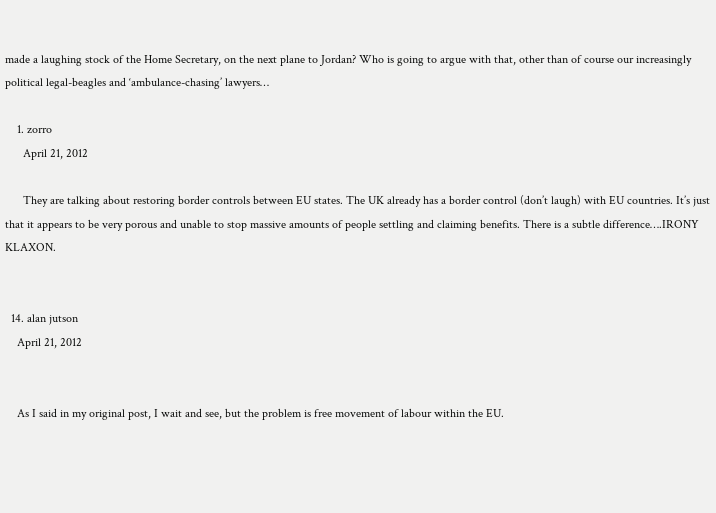made a laughing stock of the Home Secretary, on the next plane to Jordan? Who is going to argue with that, other than of course our increasingly political legal-beagles and ‘ambulance-chasing’ lawyers…

    1. zorro
      April 21, 2012

      They are talking about restoring border controls between EU states. The UK already has a border control (don’t laugh) with EU countries. It’s just that it appears to be very porous and unable to stop massive amounts of people settling and claiming benefits. There is a subtle difference….IRONY KLAXON.


  14. alan jutson
    April 21, 2012


    As I said in my original post, I wait and see, but the problem is free movement of labour within the EU.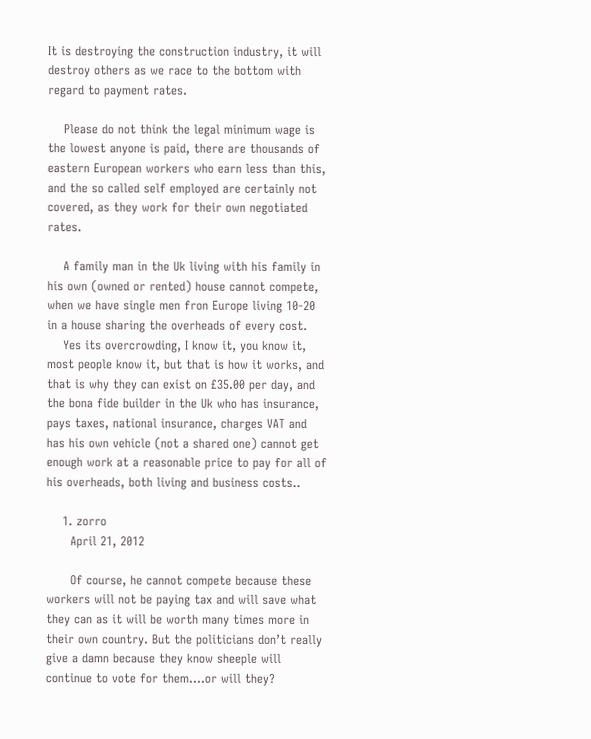It is destroying the construction industry, it will destroy others as we race to the bottom with regard to payment rates.

    Please do not think the legal minimum wage is the lowest anyone is paid, there are thousands of eastern European workers who earn less than this, and the so called self employed are certainly not covered, as they work for their own negotiated rates.

    A family man in the Uk living with his family in his own (owned or rented) house cannot compete, when we have single men fron Europe living 10-20 in a house sharing the overheads of every cost.
    Yes its overcrowding, I know it, you know it, most people know it, but that is how it works, and that is why they can exist on £35.00 per day, and the bona fide builder in the Uk who has insurance, pays taxes, national insurance, charges VAT and has his own vehicle (not a shared one) cannot get enough work at a reasonable price to pay for all of his overheads, both living and business costs..

    1. zorro
      April 21, 2012

      Of course, he cannot compete because these workers will not be paying tax and will save what they can as it will be worth many times more in their own country. But the politicians don’t really give a damn because they know sheeple will continue to vote for them….or will they?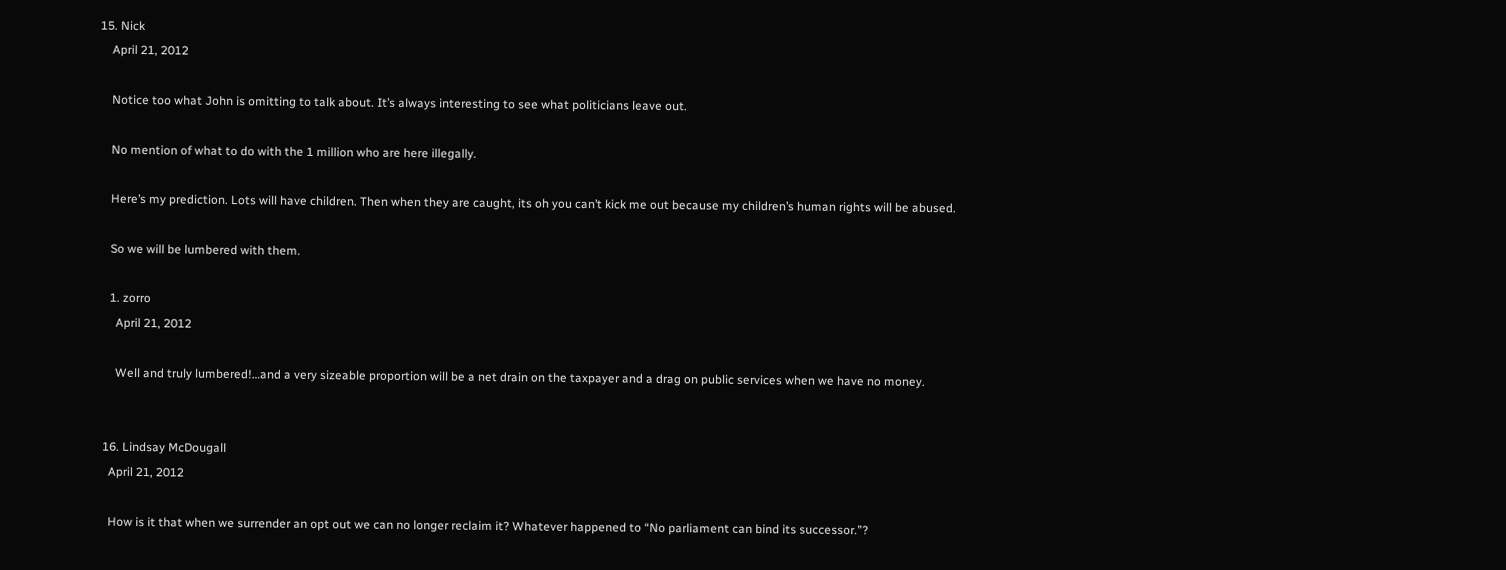15. Nick
    April 21, 2012

    Notice too what John is omitting to talk about. It’s always interesting to see what politicians leave out.

    No mention of what to do with the 1 million who are here illegally.

    Here’s my prediction. Lots will have children. Then when they are caught, its oh you can’t kick me out because my children’s human rights will be abused.

    So we will be lumbered with them.

    1. zorro
      April 21, 2012

      Well and truly lumbered!…and a very sizeable proportion will be a net drain on the taxpayer and a drag on public services when we have no money.


  16. Lindsay McDougall
    April 21, 2012

    How is it that when we surrender an opt out we can no longer reclaim it? Whatever happened to “No parliament can bind its successor.”?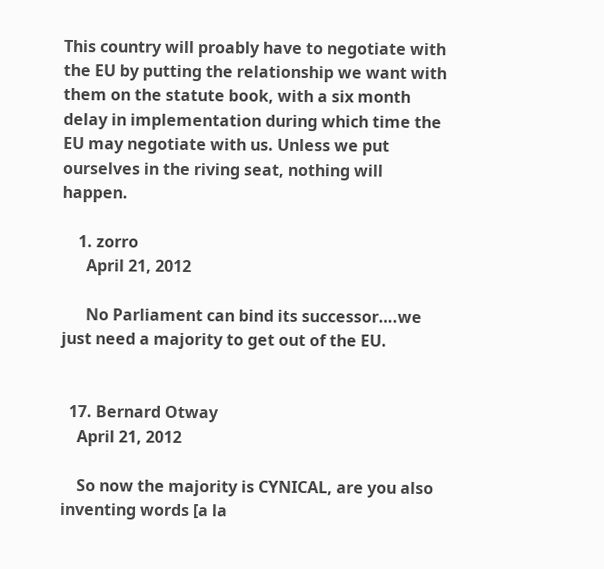This country will proably have to negotiate with the EU by putting the relationship we want with them on the statute book, with a six month delay in implementation during which time the EU may negotiate with us. Unless we put ourselves in the riving seat, nothing will happen.

    1. zorro
      April 21, 2012

      No Parliament can bind its successor….we just need a majority to get out of the EU.


  17. Bernard Otway
    April 21, 2012

    So now the majority is CYNICAL, are you also inventing words [a la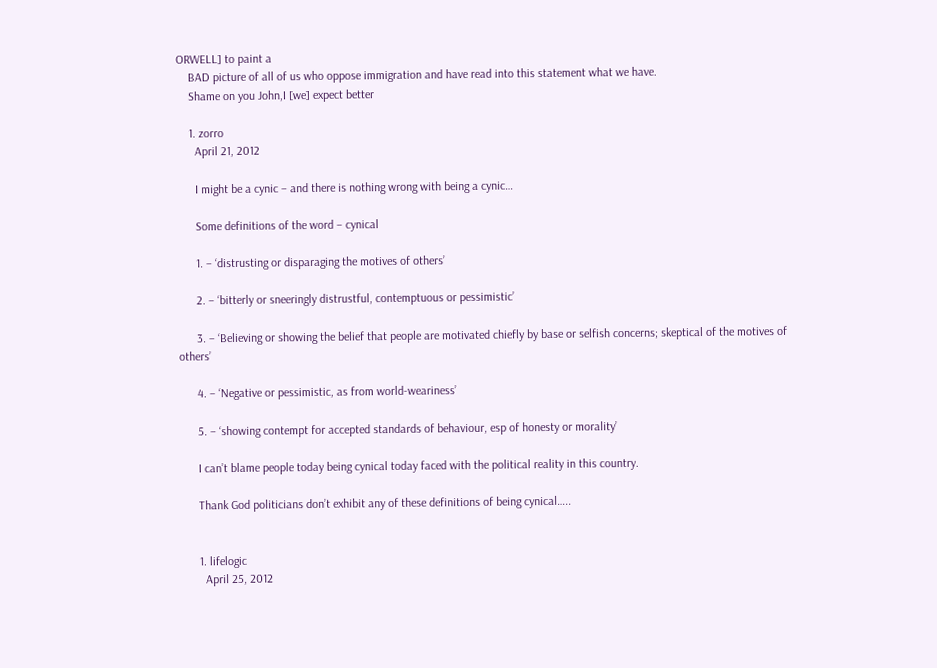ORWELL] to paint a
    BAD picture of all of us who oppose immigration and have read into this statement what we have.
    Shame on you John,I [we] expect better

    1. zorro
      April 21, 2012

      I might be a cynic – and there is nothing wrong with being a cynic…

      Some definitions of the word – cynical

      1. – ‘distrusting or disparaging the motives of others’

      2. – ‘bitterly or sneeringly distrustful, contemptuous or pessimistic’

      3. – ‘Believing or showing the belief that people are motivated chiefly by base or selfish concerns; skeptical of the motives of others’

      4. – ‘Negative or pessimistic, as from world-weariness’

      5. – ‘showing contempt for accepted standards of behaviour, esp of honesty or morality’

      I can’t blame people today being cynical today faced with the political reality in this country.

      Thank God politicians don’t exhibit any of these definitions of being cynical…..


      1. lifelogic
        April 25, 2012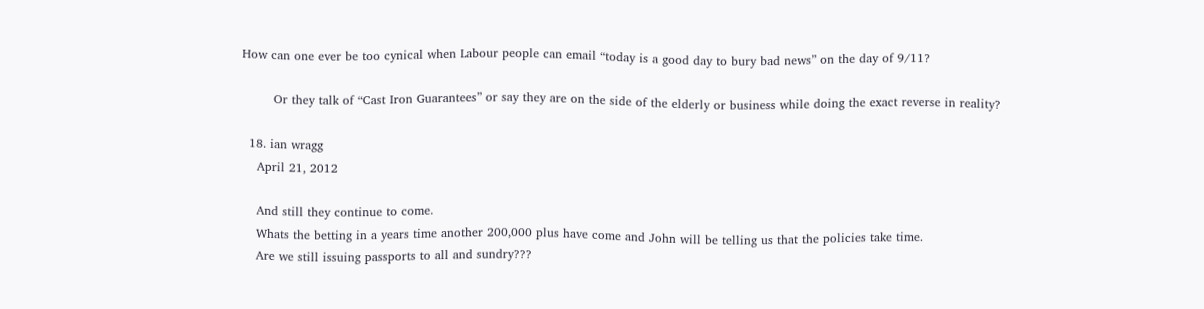How can one ever be too cynical when Labour people can email “today is a good day to bury bad news” on the day of 9/11?

        Or they talk of “Cast Iron Guarantees” or say they are on the side of the elderly or business while doing the exact reverse in reality?

  18. ian wragg
    April 21, 2012

    And still they continue to come.
    Whats the betting in a years time another 200,000 plus have come and John will be telling us that the policies take time.
    Are we still issuing passports to all and sundry???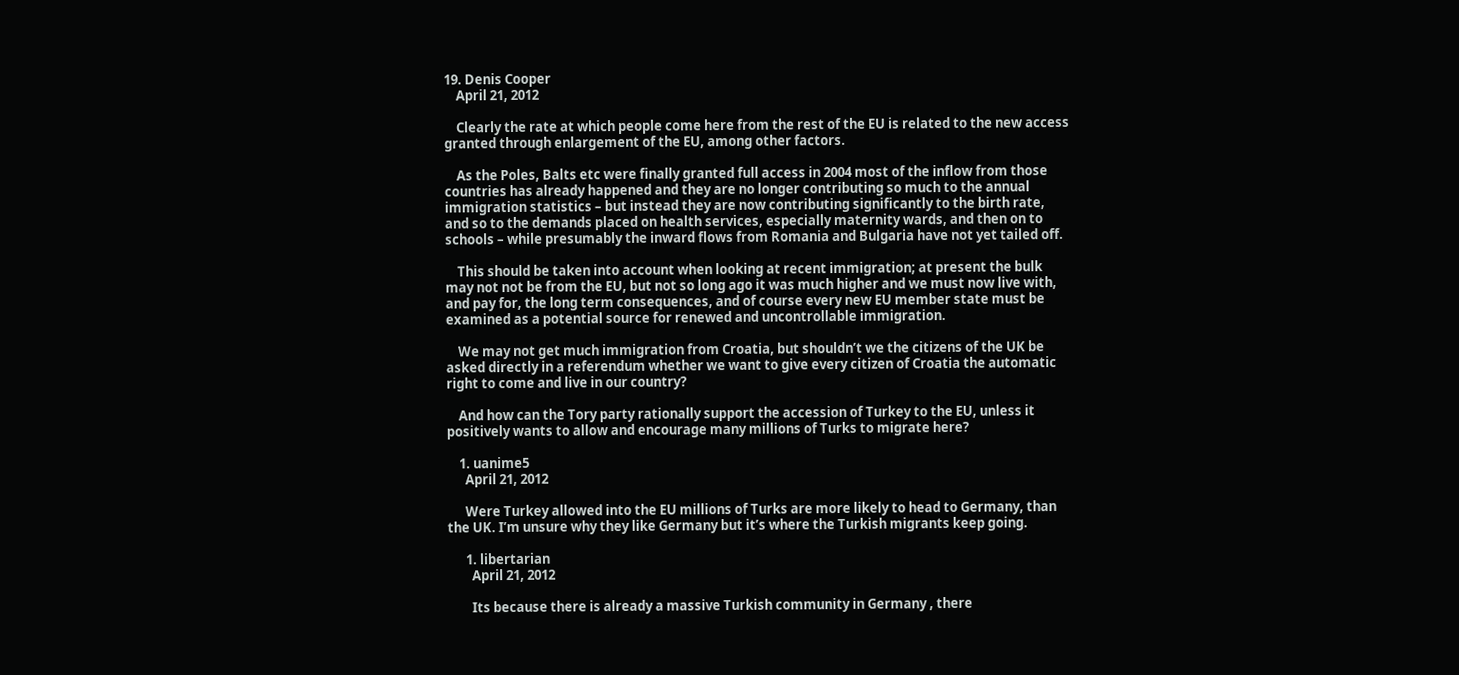19. Denis Cooper
    April 21, 2012

    Clearly the rate at which people come here from the rest of the EU is related to the new access granted through enlargement of the EU, among other factors.

    As the Poles, Balts etc were finally granted full access in 2004 most of the inflow from those countries has already happened and they are no longer contributing so much to the annual immigration statistics – but instead they are now contributing significantly to the birth rate, and so to the demands placed on health services, especially maternity wards, and then on to schools – while presumably the inward flows from Romania and Bulgaria have not yet tailed off.

    This should be taken into account when looking at recent immigration; at present the bulk may not not be from the EU, but not so long ago it was much higher and we must now live with, and pay for, the long term consequences, and of course every new EU member state must be examined as a potential source for renewed and uncontrollable immigration.

    We may not get much immigration from Croatia, but shouldn’t we the citizens of the UK be asked directly in a referendum whether we want to give every citizen of Croatia the automatic right to come and live in our country?

    And how can the Tory party rationally support the accession of Turkey to the EU, unless it positively wants to allow and encourage many millions of Turks to migrate here?

    1. uanime5
      April 21, 2012

      Were Turkey allowed into the EU millions of Turks are more likely to head to Germany, than the UK. I’m unsure why they like Germany but it’s where the Turkish migrants keep going.

      1. libertarian
        April 21, 2012

        Its because there is already a massive Turkish community in Germany , there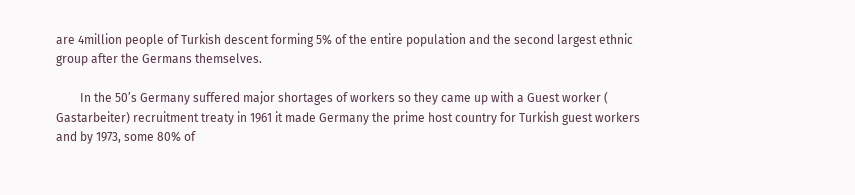are 4million people of Turkish descent forming 5% of the entire population and the second largest ethnic group after the Germans themselves.

        In the 50’s Germany suffered major shortages of workers so they came up with a Guest worker ( Gastarbeiter) recruitment treaty in 1961 it made Germany the prime host country for Turkish guest workers and by 1973, some 80% of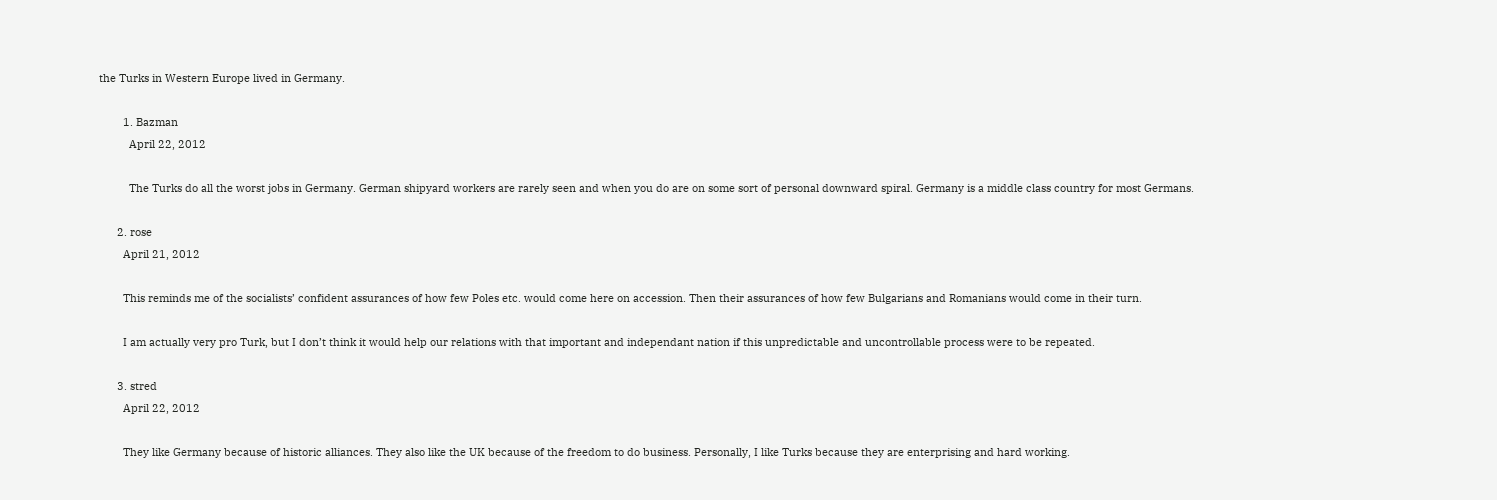the Turks in Western Europe lived in Germany.

        1. Bazman
          April 22, 2012

          The Turks do all the worst jobs in Germany. German shipyard workers are rarely seen and when you do are on some sort of personal downward spiral. Germany is a middle class country for most Germans.

      2. rose
        April 21, 2012

        This reminds me of the socialists’ confident assurances of how few Poles etc. would come here on accession. Then their assurances of how few Bulgarians and Romanians would come in their turn.

        I am actually very pro Turk, but I don’t think it would help our relations with that important and independant nation if this unpredictable and uncontrollable process were to be repeated.

      3. stred
        April 22, 2012

        They like Germany because of historic alliances. They also like the UK because of the freedom to do business. Personally, I like Turks because they are enterprising and hard working.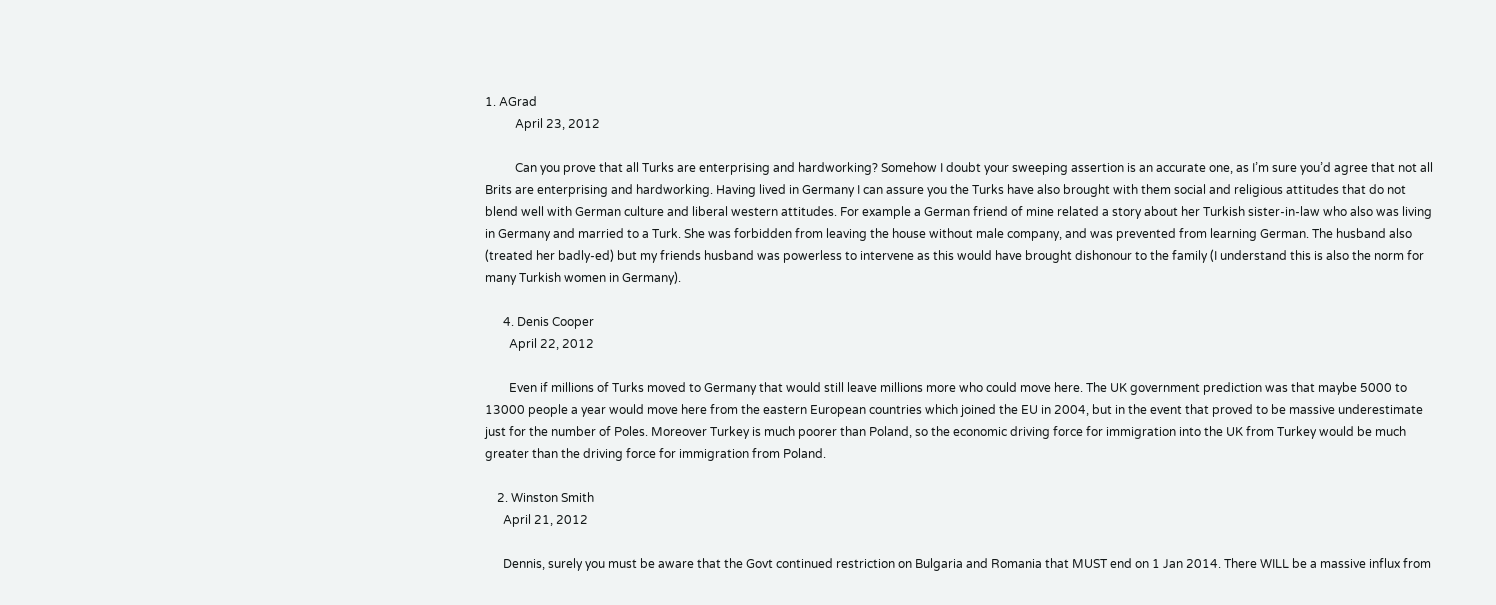1. AGrad
          April 23, 2012

          Can you prove that all Turks are enterprising and hardworking? Somehow I doubt your sweeping assertion is an accurate one, as I’m sure you’d agree that not all Brits are enterprising and hardworking. Having lived in Germany I can assure you the Turks have also brought with them social and religious attitudes that do not blend well with German culture and liberal western attitudes. For example a German friend of mine related a story about her Turkish sister-in-law who also was living in Germany and married to a Turk. She was forbidden from leaving the house without male company, and was prevented from learning German. The husband also (treated her badly-ed) but my friends husband was powerless to intervene as this would have brought dishonour to the family (I understand this is also the norm for many Turkish women in Germany).

      4. Denis Cooper
        April 22, 2012

        Even if millions of Turks moved to Germany that would still leave millions more who could move here. The UK government prediction was that maybe 5000 to 13000 people a year would move here from the eastern European countries which joined the EU in 2004, but in the event that proved to be massive underestimate just for the number of Poles. Moreover Turkey is much poorer than Poland, so the economic driving force for immigration into the UK from Turkey would be much greater than the driving force for immigration from Poland.

    2. Winston Smith
      April 21, 2012

      Dennis, surely you must be aware that the Govt continued restriction on Bulgaria and Romania that MUST end on 1 Jan 2014. There WILL be a massive influx from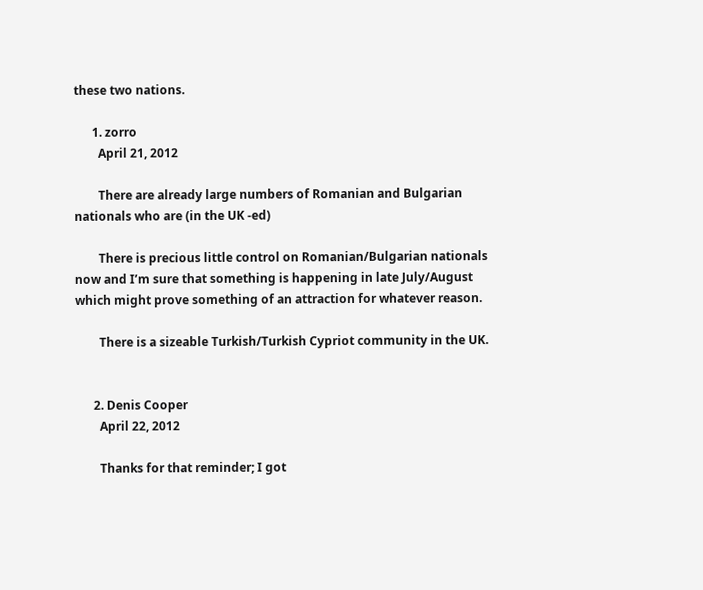these two nations.

      1. zorro
        April 21, 2012

        There are already large numbers of Romanian and Bulgarian nationals who are (in the UK -ed)

        There is precious little control on Romanian/Bulgarian nationals now and I’m sure that something is happening in late July/August which might prove something of an attraction for whatever reason.

        There is a sizeable Turkish/Turkish Cypriot community in the UK.


      2. Denis Cooper
        April 22, 2012

        Thanks for that reminder; I got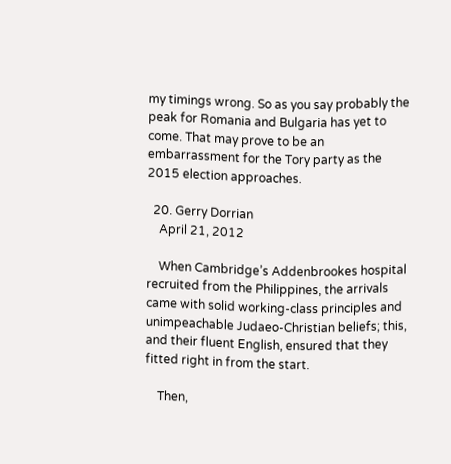my timings wrong. So as you say probably the peak for Romania and Bulgaria has yet to come. That may prove to be an embarrassment for the Tory party as the 2015 election approaches.

  20. Gerry Dorrian
    April 21, 2012

    When Cambridge’s Addenbrookes hospital recruited from the Philippines, the arrivals came with solid working-class principles and unimpeachable Judaeo-Christian beliefs; this, and their fluent English, ensured that they fitted right in from the start.

    Then,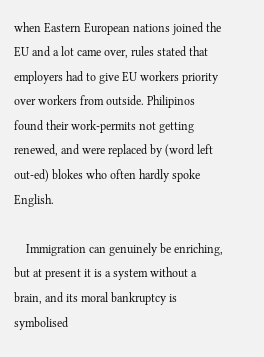when Eastern European nations joined the EU and a lot came over, rules stated that employers had to give EU workers priority over workers from outside. Philipinos found their work-permits not getting renewed, and were replaced by (word left out-ed) blokes who often hardly spoke English.

    Immigration can genuinely be enriching, but at present it is a system without a brain, and its moral bankruptcy is symbolised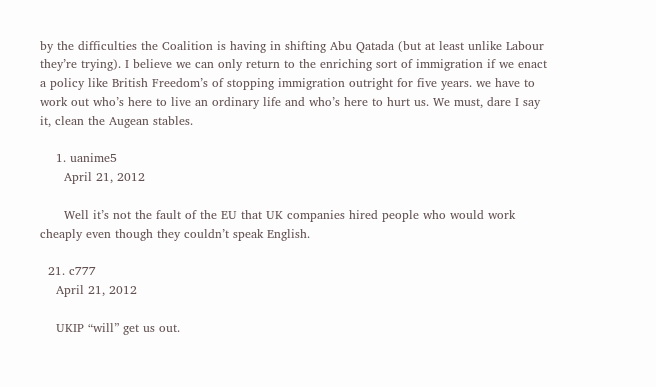by the difficulties the Coalition is having in shifting Abu Qatada (but at least unlike Labour they’re trying). I believe we can only return to the enriching sort of immigration if we enact a policy like British Freedom’s of stopping immigration outright for five years. we have to work out who’s here to live an ordinary life and who’s here to hurt us. We must, dare I say it, clean the Augean stables.

    1. uanime5
      April 21, 2012

      Well it’s not the fault of the EU that UK companies hired people who would work cheaply even though they couldn’t speak English.

  21. c777
    April 21, 2012

    UKIP “will” get us out.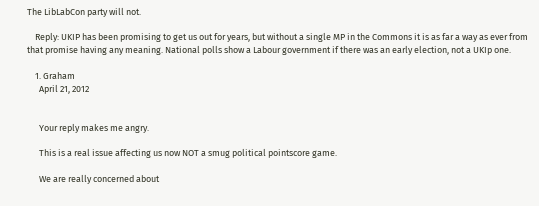The LibLabCon party will not.

    Reply: UKIP has been promising to get us out for years, but without a single MP in the Commons it is as far a way as ever from that promise having any meaning. National polls show a Labour government if there was an early election, not a UKIp one.

    1. Graham
      April 21, 2012


      Your reply makes me angry.

      This is a real issue affecting us now NOT a smug political pointscore game.

      We are really concerned about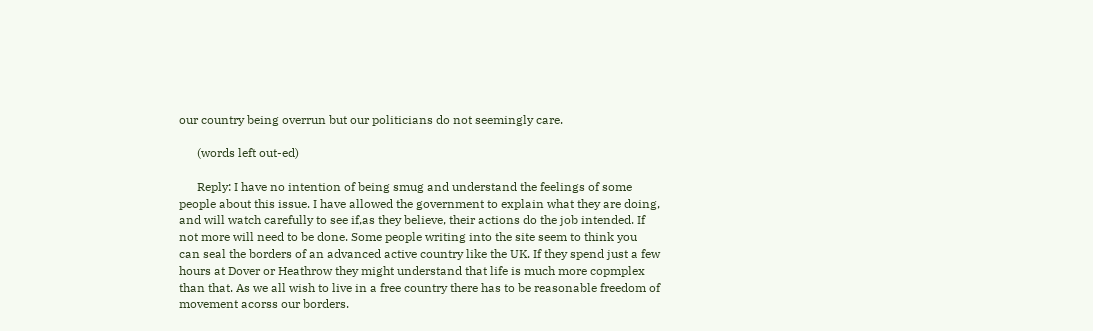our country being overrun but our politicians do not seemingly care.

      (words left out-ed)

      Reply: I have no intention of being smug and understand the feelings of some people about this issue. I have allowed the government to explain what they are doing, and will watch carefully to see if,as they believe, their actions do the job intended. If not more will need to be done. Some people writing into the site seem to think you can seal the borders of an advanced active country like the UK. If they spend just a few hours at Dover or Heathrow they might understand that life is much more copmplex than that. As we all wish to live in a free country there has to be reasonable freedom of movement acorss our borders.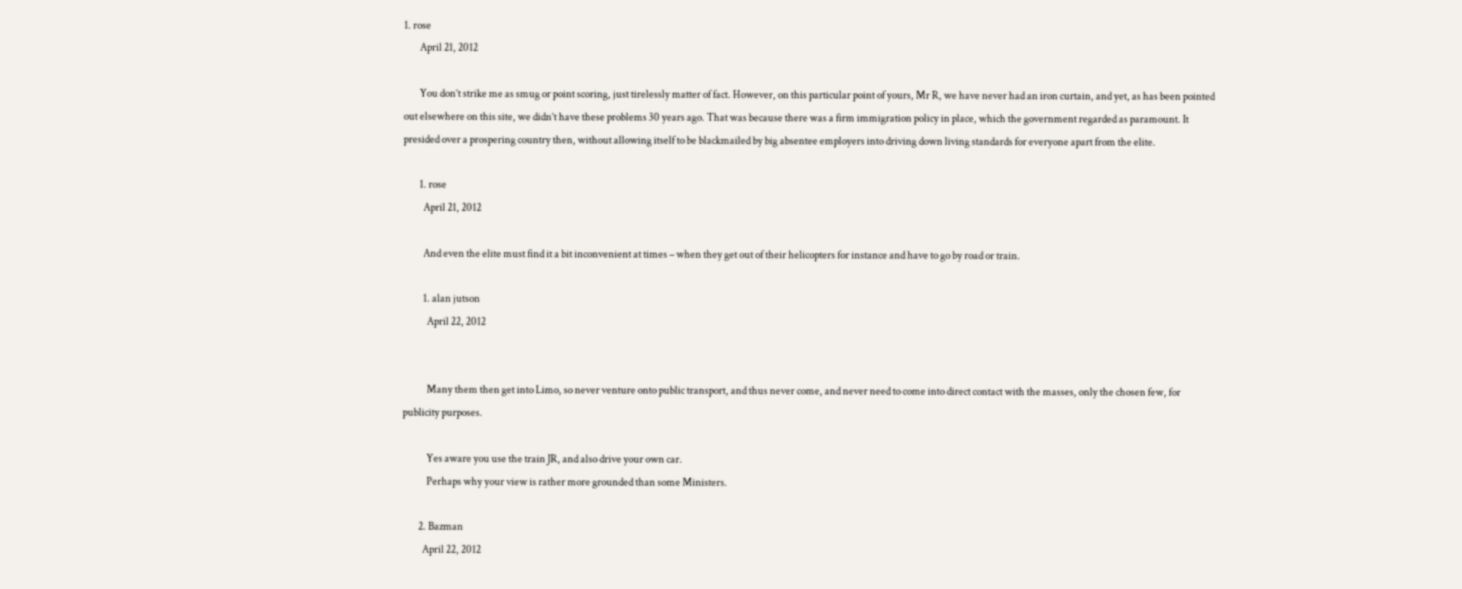1. rose
        April 21, 2012

        You don’t strike me as smug or point scoring, just tirelessly matter of fact. However, on this particular point of yours, Mr R, we have never had an iron curtain, and yet, as has been pointed out elsewhere on this site, we didn’t have these problems 30 years ago. That was because there was a firm immigration policy in place, which the government regarded as paramount. It presided over a prospering country then, without allowing itself to be blackmailed by big absentee employers into driving down living standards for everyone apart from the elite.

        1. rose
          April 21, 2012

          And even the elite must find it a bit inconvenient at times – when they get out of their helicopters for instance and have to go by road or train.

          1. alan jutson
            April 22, 2012


            Many them then get into Limo, so never venture onto public transport, and thus never come, and never need to come into direct contact with the masses, only the chosen few, for publicity purposes.

            Yes aware you use the train JR, and also drive your own car.
            Perhaps why your view is rather more grounded than some Ministers.

        2. Bazman
          April 22, 2012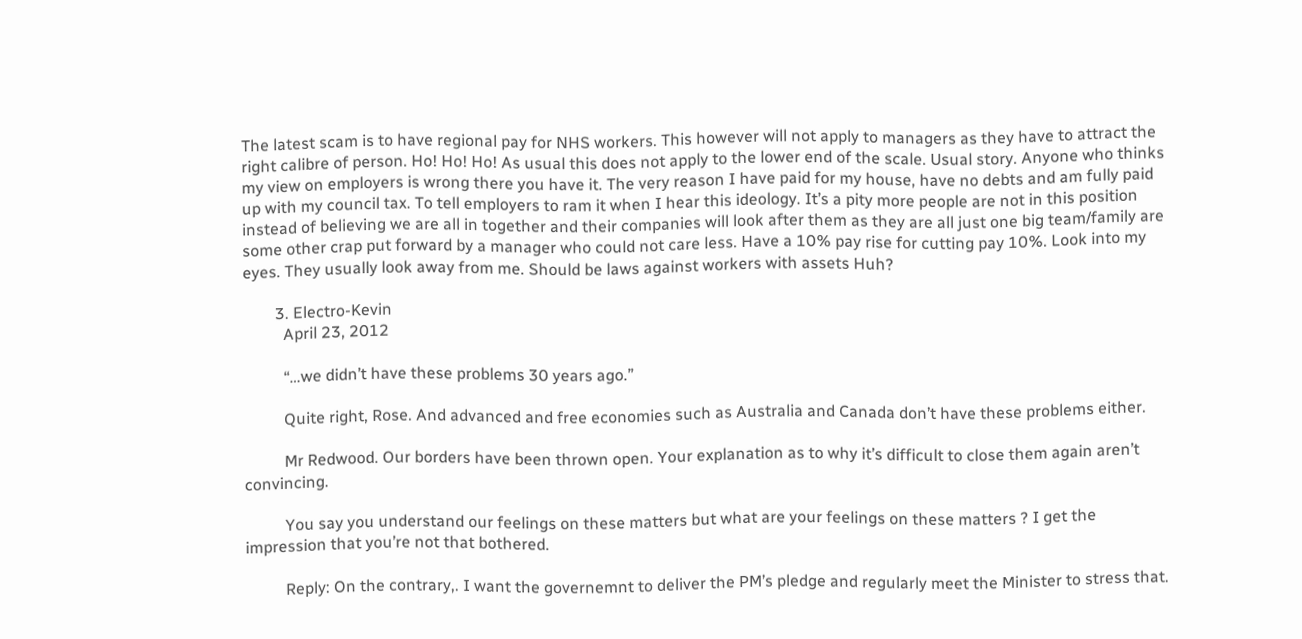The latest scam is to have regional pay for NHS workers. This however will not apply to managers as they have to attract the right calibre of person. Ho! Ho! Ho! As usual this does not apply to the lower end of the scale. Usual story. Anyone who thinks my view on employers is wrong there you have it. The very reason I have paid for my house, have no debts and am fully paid up with my council tax. To tell employers to ram it when I hear this ideology. It’s a pity more people are not in this position instead of believing we are all in together and their companies will look after them as they are all just one big team/family are some other crap put forward by a manager who could not care less. Have a 10% pay rise for cutting pay 10%. Look into my eyes. They usually look away from me. Should be laws against workers with assets Huh?

        3. Electro-Kevin
          April 23, 2012

          “…we didn’t have these problems 30 years ago.”

          Quite right, Rose. And advanced and free economies such as Australia and Canada don’t have these problems either.

          Mr Redwood. Our borders have been thrown open. Your explanation as to why it’s difficult to close them again aren’t convincing.

          You say you understand our feelings on these matters but what are your feelings on these matters ? I get the impression that you’re not that bothered.

          Reply: On the contrary,. I want the governemnt to deliver the PM’s pledge and regularly meet the Minister to stress that.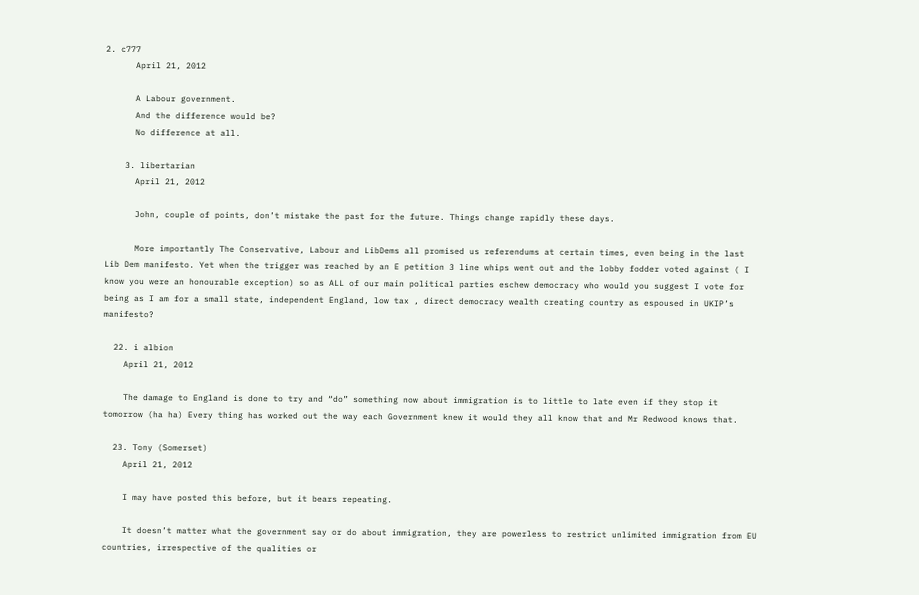2. c777
      April 21, 2012

      A Labour government.
      And the difference would be?
      No difference at all.

    3. libertarian
      April 21, 2012

      John, couple of points, don’t mistake the past for the future. Things change rapidly these days.

      More importantly The Conservative, Labour and LibDems all promised us referendums at certain times, even being in the last Lib Dem manifesto. Yet when the trigger was reached by an E petition 3 line whips went out and the lobby fodder voted against ( I know you were an honourable exception) so as ALL of our main political parties eschew democracy who would you suggest I vote for being as I am for a small state, independent England, low tax , direct democracy wealth creating country as espoused in UKIP’s manifesto?

  22. i albion
    April 21, 2012

    The damage to England is done to try and “do” something now about immigration is to little to late even if they stop it tomorrow (ha ha) Every thing has worked out the way each Government knew it would they all know that and Mr Redwood knows that.

  23. Tony (Somerset)
    April 21, 2012

    I may have posted this before, but it bears repeating.

    It doesn’t matter what the government say or do about immigration, they are powerless to restrict unlimited immigration from EU countries, irrespective of the qualities or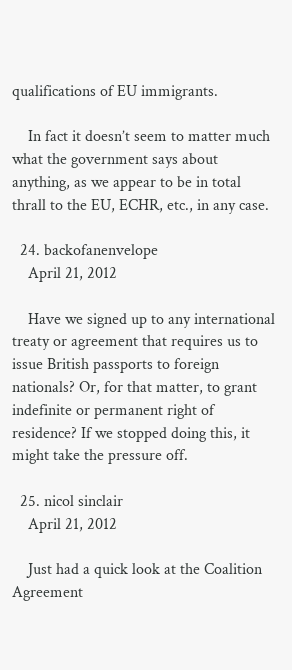qualifications of EU immigrants.

    In fact it doesn’t seem to matter much what the government says about anything, as we appear to be in total thrall to the EU, ECHR, etc., in any case.

  24. backofanenvelope
    April 21, 2012

    Have we signed up to any international treaty or agreement that requires us to issue British passports to foreign nationals? Or, for that matter, to grant indefinite or permanent right of residence? If we stopped doing this, it might take the pressure off.

  25. nicol sinclair
    April 21, 2012

    Just had a quick look at the Coalition Agreement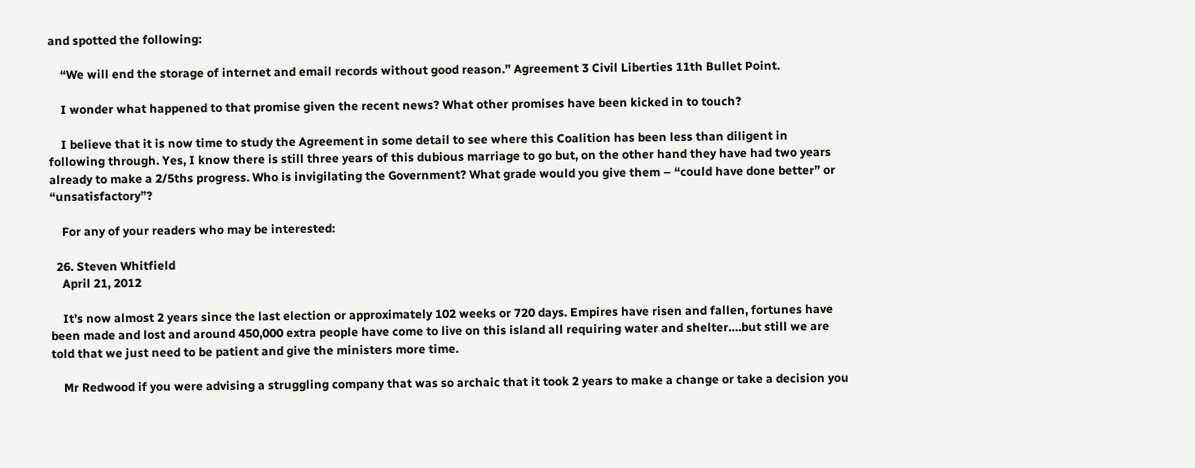and spotted the following:

    “We will end the storage of internet and email records without good reason.” Agreement 3 Civil Liberties 11th Bullet Point.

    I wonder what happened to that promise given the recent news? What other promises have been kicked in to touch?

    I believe that it is now time to study the Agreement in some detail to see where this Coalition has been less than diligent in following through. Yes, I know there is still three years of this dubious marriage to go but, on the other hand they have had two years already to make a 2/5ths progress. Who is invigilating the Government? What grade would you give them – “could have done better” or “unsatisfactory”?

    For any of your readers who may be interested:

  26. Steven Whitfield
    April 21, 2012

    It’s now almost 2 years since the last election or approximately 102 weeks or 720 days. Empires have risen and fallen, fortunes have been made and lost and around 450,000 extra people have come to live on this island all requiring water and shelter….but still we are told that we just need to be patient and give the ministers more time.

    Mr Redwood if you were advising a struggling company that was so archaic that it took 2 years to make a change or take a decision you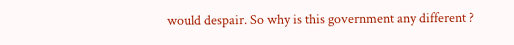would despair. So why is this government any different ?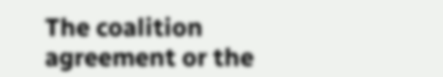The coalition agreement or the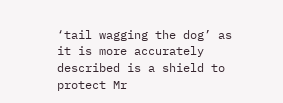‘tail wagging the dog’ as it is more accurately described is a shield to protect Mr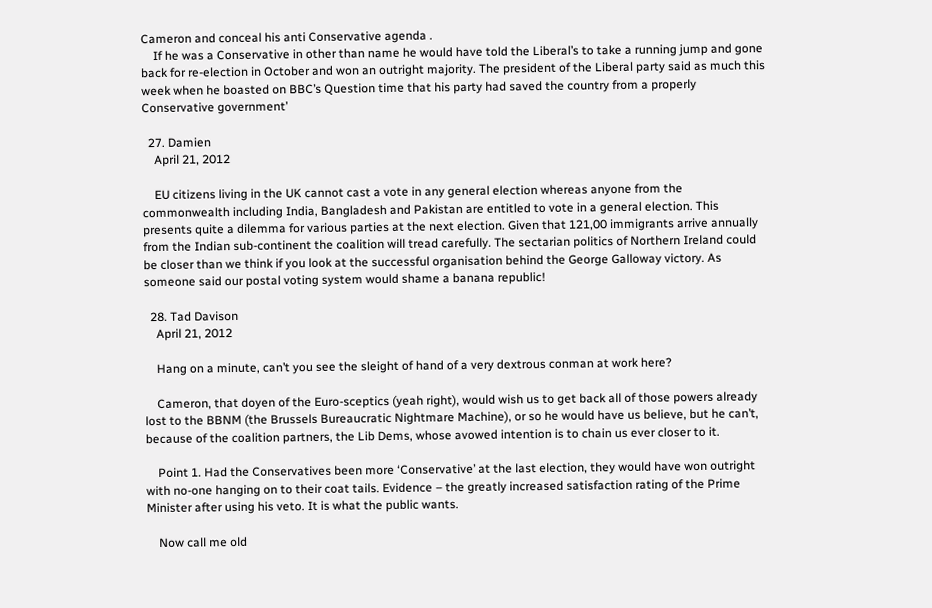Cameron and conceal his anti Conservative agenda .
    If he was a Conservative in other than name he would have told the Liberal’s to take a running jump and gone back for re-election in October and won an outright majority. The president of the Liberal party said as much this week when he boasted on BBC’s Question time that his party had saved the country from a properly Conservative government’

  27. Damien
    April 21, 2012

    EU citizens living in the UK cannot cast a vote in any general election whereas anyone from the commonwealth including India, Bangladesh and Pakistan are entitled to vote in a general election. This presents quite a dilemma for various parties at the next election. Given that 121,00 immigrants arrive annually from the Indian sub-continent the coalition will tread carefully. The sectarian politics of Northern Ireland could be closer than we think if you look at the successful organisation behind the George Galloway victory. As someone said our postal voting system would shame a banana republic!

  28. Tad Davison
    April 21, 2012

    Hang on a minute, can’t you see the sleight of hand of a very dextrous conman at work here?

    Cameron, that doyen of the Euro-sceptics (yeah right), would wish us to get back all of those powers already lost to the BBNM (the Brussels Bureaucratic Nightmare Machine), or so he would have us believe, but he can’t, because of the coalition partners, the Lib Dems, whose avowed intention is to chain us ever closer to it.

    Point 1. Had the Conservatives been more ‘Conservative’ at the last election, they would have won outright with no-one hanging on to their coat tails. Evidence – the greatly increased satisfaction rating of the Prime Minister after using his veto. It is what the public wants.

    Now call me old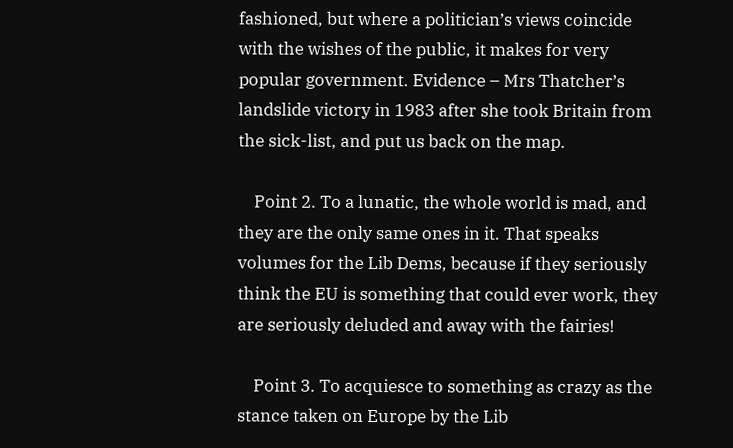fashioned, but where a politician’s views coincide with the wishes of the public, it makes for very popular government. Evidence – Mrs Thatcher’s landslide victory in 1983 after she took Britain from the sick-list, and put us back on the map.

    Point 2. To a lunatic, the whole world is mad, and they are the only same ones in it. That speaks volumes for the Lib Dems, because if they seriously think the EU is something that could ever work, they are seriously deluded and away with the fairies!

    Point 3. To acquiesce to something as crazy as the stance taken on Europe by the Lib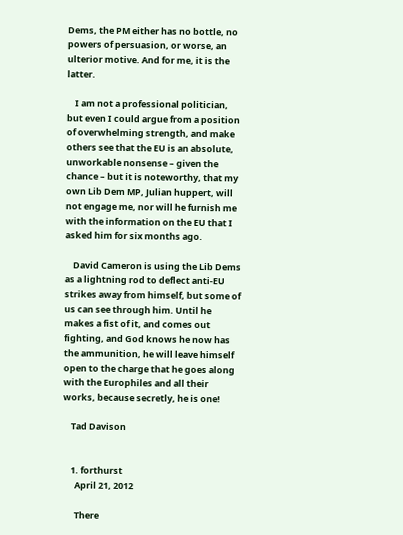Dems, the PM either has no bottle, no powers of persuasion, or worse, an ulterior motive. And for me, it is the latter.

    I am not a professional politician, but even I could argue from a position of overwhelming strength, and make others see that the EU is an absolute, unworkable nonsense – given the chance – but it is noteworthy, that my own Lib Dem MP, Julian huppert, will not engage me, nor will he furnish me with the information on the EU that I asked him for six months ago.

    David Cameron is using the Lib Dems as a lightning rod to deflect anti-EU strikes away from himself, but some of us can see through him. Until he makes a fist of it, and comes out fighting, and God knows he now has the ammunition, he will leave himself open to the charge that he goes along with the Europhiles and all their works, because secretly, he is one!

    Tad Davison


    1. forthurst
      April 21, 2012

      There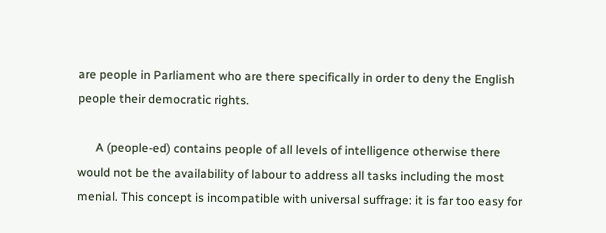are people in Parliament who are there specifically in order to deny the English people their democratic rights.

      A (people-ed) contains people of all levels of intelligence otherwise there would not be the availability of labour to address all tasks including the most menial. This concept is incompatible with universal suffrage: it is far too easy for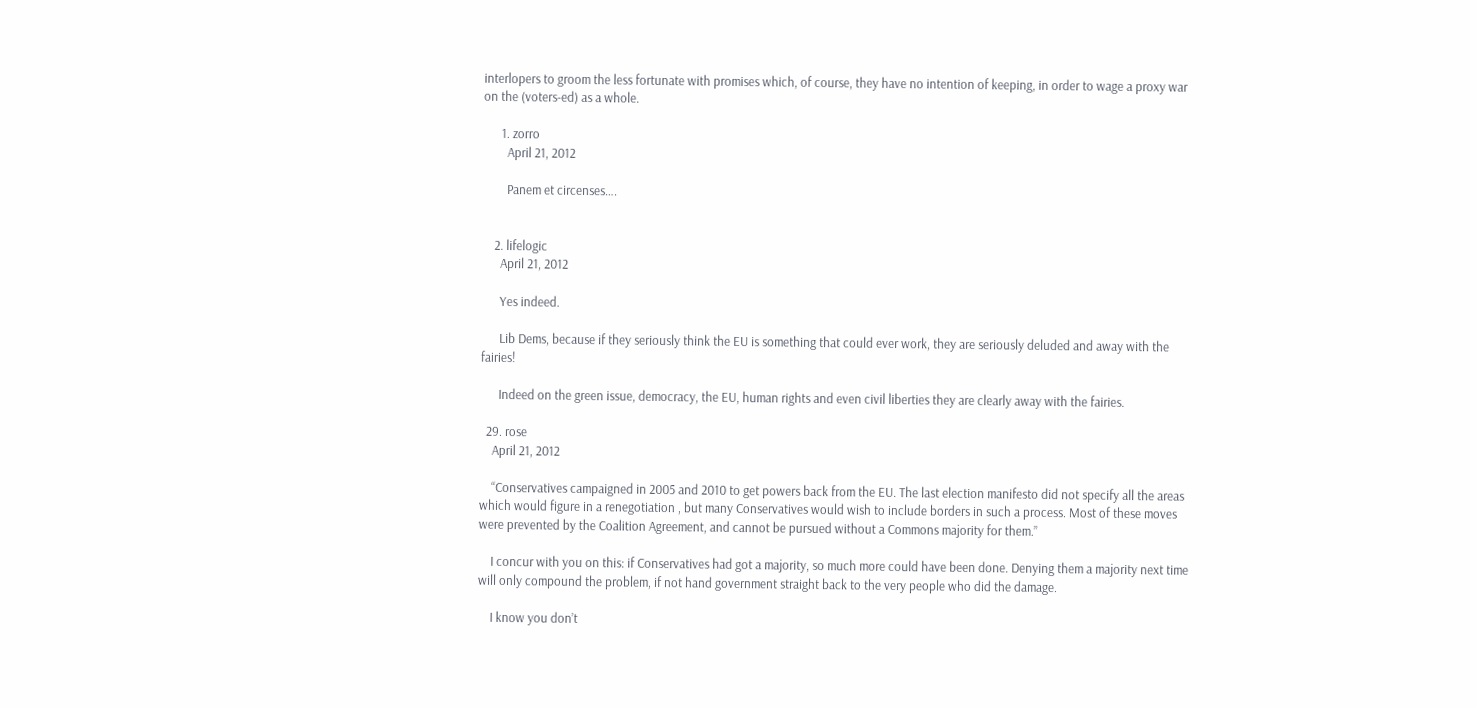interlopers to groom the less fortunate with promises which, of course, they have no intention of keeping, in order to wage a proxy war on the (voters-ed) as a whole.

      1. zorro
        April 21, 2012

        Panem et circenses….


    2. lifelogic
      April 21, 2012

      Yes indeed.

      Lib Dems, because if they seriously think the EU is something that could ever work, they are seriously deluded and away with the fairies!

      Indeed on the green issue, democracy, the EU, human rights and even civil liberties they are clearly away with the fairies.

  29. rose
    April 21, 2012

    “Conservatives campaigned in 2005 and 2010 to get powers back from the EU. The last election manifesto did not specify all the areas which would figure in a renegotiation , but many Conservatives would wish to include borders in such a process. Most of these moves were prevented by the Coalition Agreement, and cannot be pursued without a Commons majority for them.”

    I concur with you on this: if Conservatives had got a majority, so much more could have been done. Denying them a majority next time will only compound the problem, if not hand government straight back to the very people who did the damage.

    I know you don’t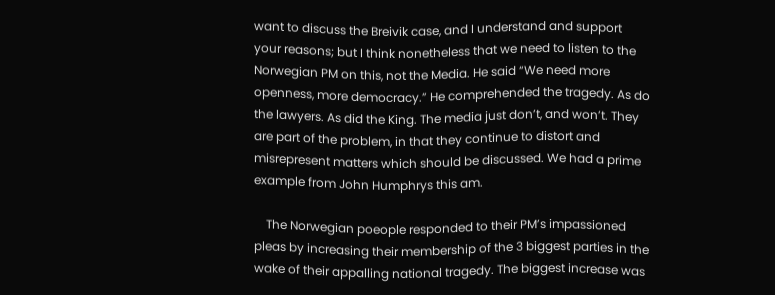want to discuss the Breivik case, and I understand and support your reasons; but I think nonetheless that we need to listen to the Norwegian PM on this, not the Media. He said “We need more openness, more democracy.” He comprehended the tragedy. As do the lawyers. As did the King. The media just don’t, and won’t. They are part of the problem, in that they continue to distort and misrepresent matters which should be discussed. We had a prime example from John Humphrys this am.

    The Norwegian poeople responded to their PM’s impassioned pleas by increasing their membership of the 3 biggest parties in the wake of their appalling national tragedy. The biggest increase was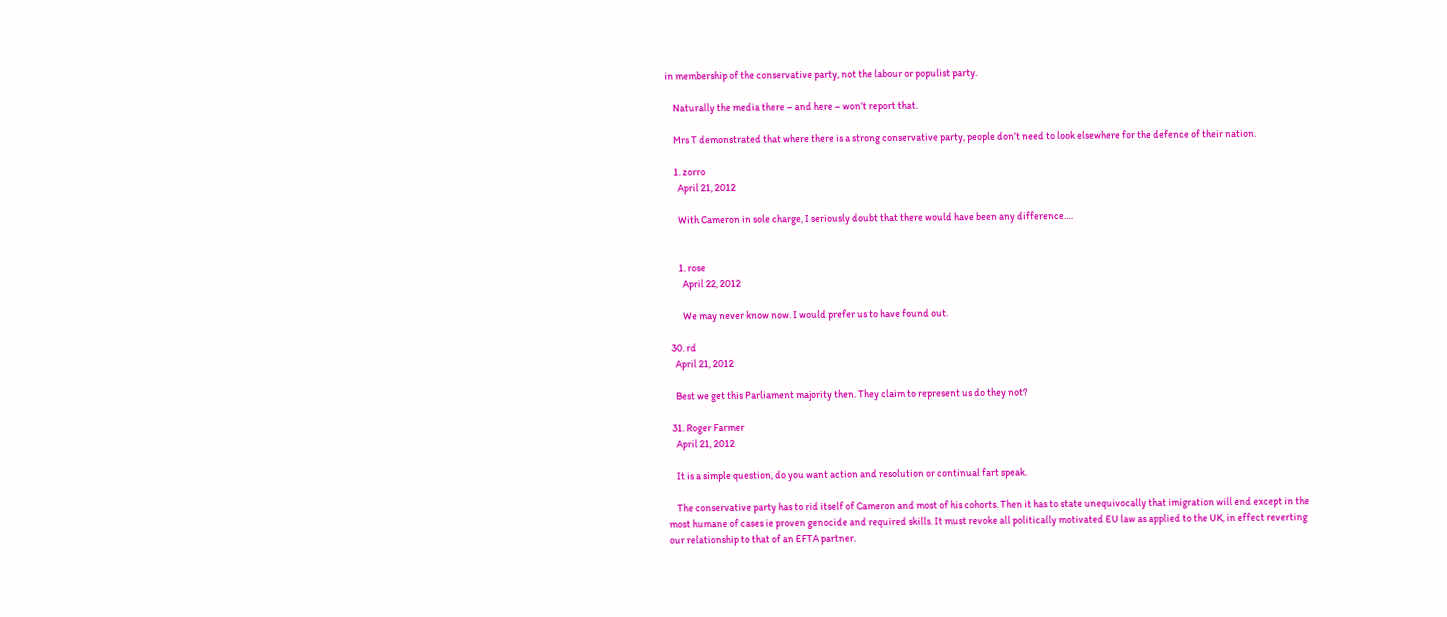in membership of the conservative party, not the labour or populist party.

    Naturally the media there – and here – won’t report that.

    Mrs T demonstrated that where there is a strong conservative party, people don’t need to look elsewhere for the defence of their nation.

    1. zorro
      April 21, 2012

      With Cameron in sole charge, I seriously doubt that there would have been any difference….


      1. rose
        April 22, 2012

        We may never know now. I would prefer us to have found out.

  30. rd
    April 21, 2012

    Best we get this Parliament majority then. They claim to represent us do they not?

  31. Roger Farmer
    April 21, 2012

    It is a simple question, do you want action and resolution or continual fart speak.

    The conservative party has to rid itself of Cameron and most of his cohorts. Then it has to state unequivocally that imigration will end except in the most humane of cases ie proven genocide and required skills. It must revoke all politically motivated EU law as applied to the UK, in effect reverting our relationship to that of an EFTA partner.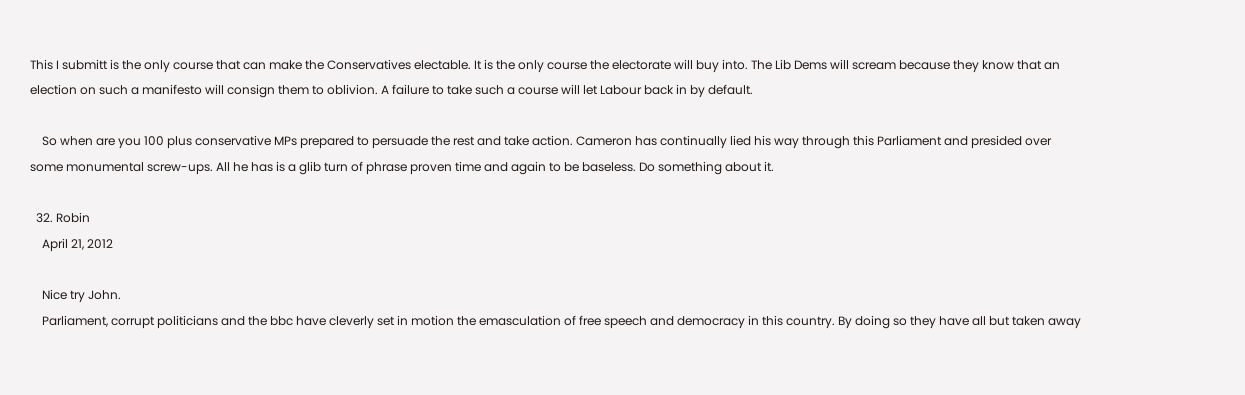This I submitt is the only course that can make the Conservatives electable. It is the only course the electorate will buy into. The Lib Dems will scream because they know that an election on such a manifesto will consign them to oblivion. A failure to take such a course will let Labour back in by default.

    So when are you 100 plus conservative MPs prepared to persuade the rest and take action. Cameron has continually lied his way through this Parliament and presided over some monumental screw-ups. All he has is a glib turn of phrase proven time and again to be baseless. Do something about it.

  32. Robin
    April 21, 2012

    Nice try John.
    Parliament, corrupt politicians and the bbc have cleverly set in motion the emasculation of free speech and democracy in this country. By doing so they have all but taken away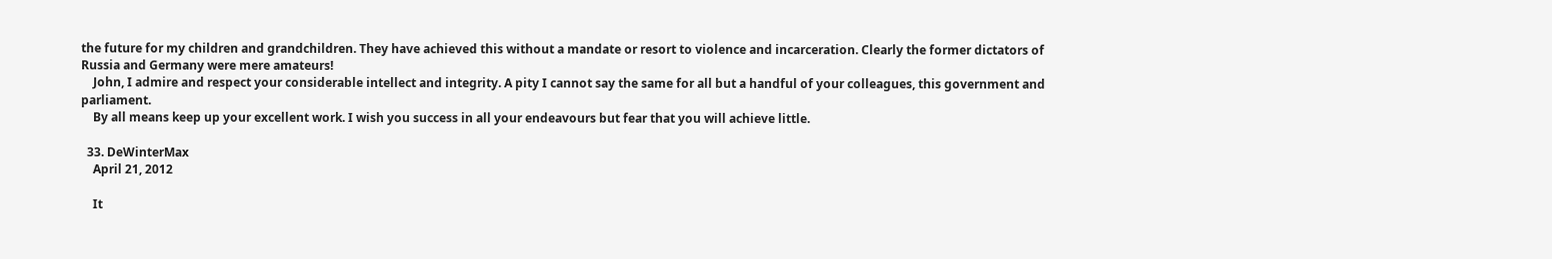the future for my children and grandchildren. They have achieved this without a mandate or resort to violence and incarceration. Clearly the former dictators of Russia and Germany were mere amateurs!
    John, I admire and respect your considerable intellect and integrity. A pity I cannot say the same for all but a handful of your colleagues, this government and parliament.
    By all means keep up your excellent work. I wish you success in all your endeavours but fear that you will achieve little.

  33. DeWinterMax
    April 21, 2012

    It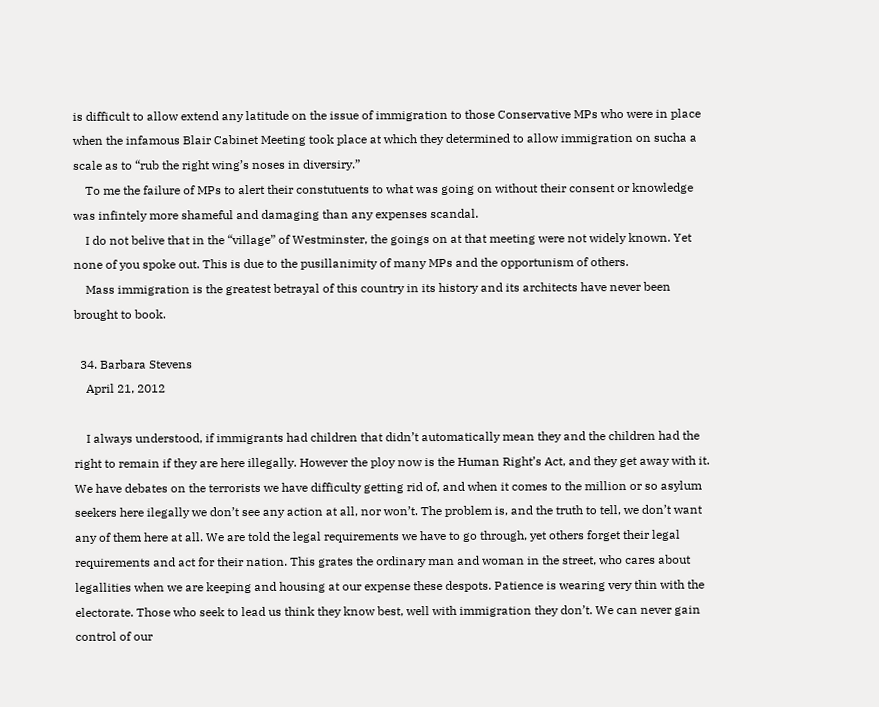is difficult to allow extend any latitude on the issue of immigration to those Conservative MPs who were in place when the infamous Blair Cabinet Meeting took place at which they determined to allow immigration on sucha a scale as to “rub the right wing’s noses in diversiry.”
    To me the failure of MPs to alert their constutuents to what was going on without their consent or knowledge was infintely more shameful and damaging than any expenses scandal.
    I do not belive that in the “village” of Westminster, the goings on at that meeting were not widely known. Yet none of you spoke out. This is due to the pusillanimity of many MPs and the opportunism of others.
    Mass immigration is the greatest betrayal of this country in its history and its architects have never been brought to book.

  34. Barbara Stevens
    April 21, 2012

    I always understood, if immigrants had children that didn’t automatically mean they and the children had the right to remain if they are here illegally. However the ploy now is the Human Right’s Act, and they get away with it. We have debates on the terrorists we have difficulty getting rid of, and when it comes to the million or so asylum seekers here ilegally we don’t see any action at all, nor won’t. The problem is, and the truth to tell, we don’t want any of them here at all. We are told the legal requirements we have to go through, yet others forget their legal requirements and act for their nation. This grates the ordinary man and woman in the street, who cares about legallities when we are keeping and housing at our expense these despots. Patience is wearing very thin with the electorate. Those who seek to lead us think they know best, well with immigration they don’t. We can never gain control of our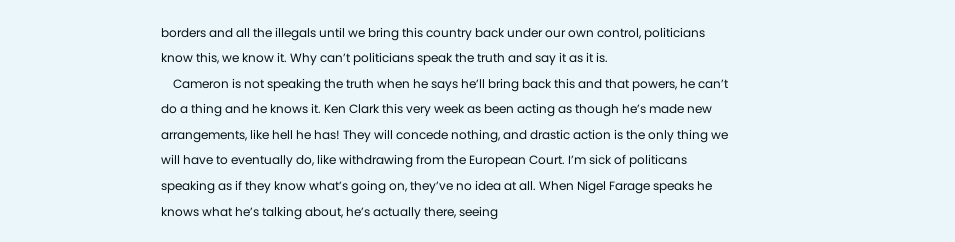borders and all the illegals until we bring this country back under our own control, politicians know this, we know it. Why can’t politicians speak the truth and say it as it is.
    Cameron is not speaking the truth when he says he’ll bring back this and that powers, he can’t do a thing and he knows it. Ken Clark this very week as been acting as though he’s made new arrangements, like hell he has! They will concede nothing, and drastic action is the only thing we will have to eventually do, like withdrawing from the European Court. I’m sick of politicans speaking as if they know what’s going on, they’ve no idea at all. When Nigel Farage speaks he knows what he’s talking about, he’s actually there, seeing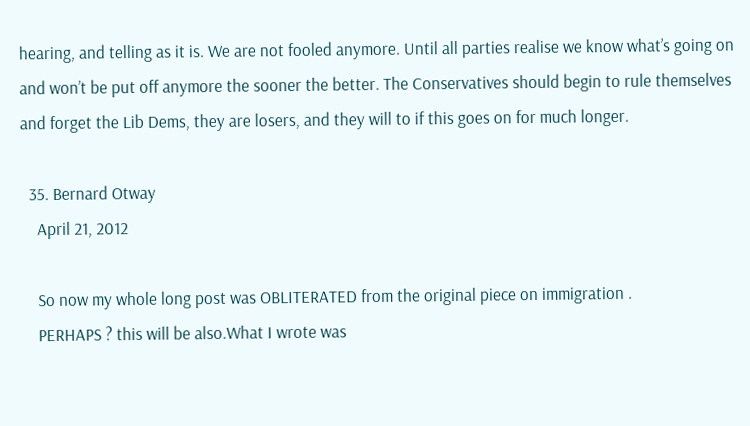hearing, and telling as it is. We are not fooled anymore. Until all parties realise we know what’s going on and won’t be put off anymore the sooner the better. The Conservatives should begin to rule themselves and forget the Lib Dems, they are losers, and they will to if this goes on for much longer.

  35. Bernard Otway
    April 21, 2012

    So now my whole long post was OBLITERATED from the original piece on immigration .
    PERHAPS ? this will be also.What I wrote was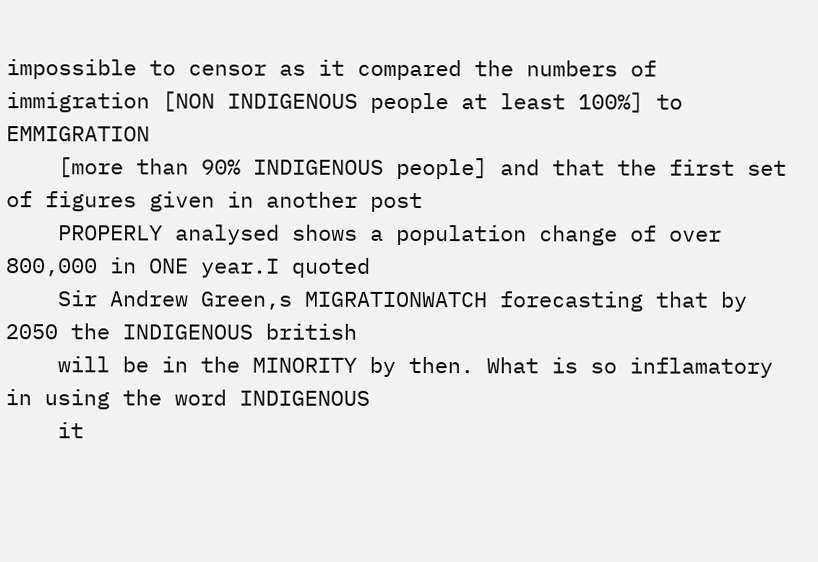impossible to censor as it compared the numbers of immigration [NON INDIGENOUS people at least 100%] to EMMIGRATION
    [more than 90% INDIGENOUS people] and that the first set of figures given in another post
    PROPERLY analysed shows a population change of over 800,000 in ONE year.I quoted
    Sir Andrew Green,s MIGRATIONWATCH forecasting that by 2050 the INDIGENOUS british
    will be in the MINORITY by then. What is so inflamatory in using the word INDIGENOUS
    it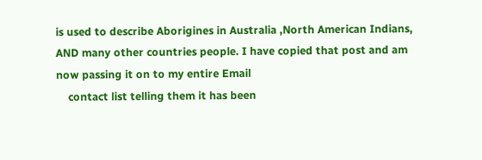is used to describe Aborigines in Australia ,North American Indians, AND many other countries people. I have copied that post and am now passing it on to my entire Email
    contact list telling them it has been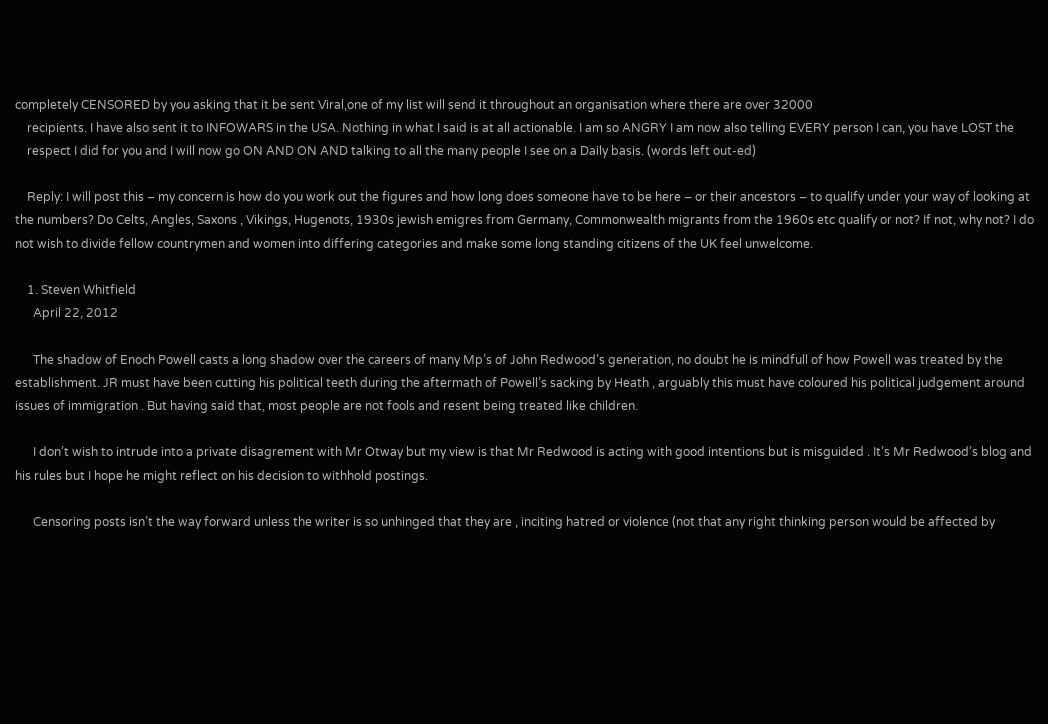completely CENSORED by you asking that it be sent Viral,one of my list will send it throughout an organisation where there are over 32000
    recipients. I have also sent it to INFOWARS in the USA. Nothing in what I said is at all actionable. I am so ANGRY I am now also telling EVERY person I can, you have LOST the
    respect I did for you and I will now go ON AND ON AND talking to all the many people I see on a Daily basis. (words left out-ed)

    Reply: I will post this – my concern is how do you work out the figures and how long does someone have to be here – or their ancestors – to qualify under your way of looking at the numbers? Do Celts, Angles, Saxons , Vikings, Hugenots, 1930s jewish emigres from Germany, Commonwealth migrants from the 1960s etc qualify or not? If not, why not? I do not wish to divide fellow countrymen and women into differing categories and make some long standing citizens of the UK feel unwelcome.

    1. Steven Whitfield
      April 22, 2012

      The shadow of Enoch Powell casts a long shadow over the careers of many Mp’s of John Redwood’s generation, no doubt he is mindfull of how Powell was treated by the establishment. JR must have been cutting his political teeth during the aftermath of Powell’s sacking by Heath , arguably this must have coloured his political judgement around issues of immigration . But having said that, most people are not fools and resent being treated like children.

      I don’t wish to intrude into a private disagrement with Mr Otway but my view is that Mr Redwood is acting with good intentions but is misguided . It’s Mr Redwood’s blog and his rules but I hope he might reflect on his decision to withhold postings.

      Censoring posts isn’t the way forward unless the writer is so unhinged that they are , inciting hatred or violence (not that any right thinking person would be affected by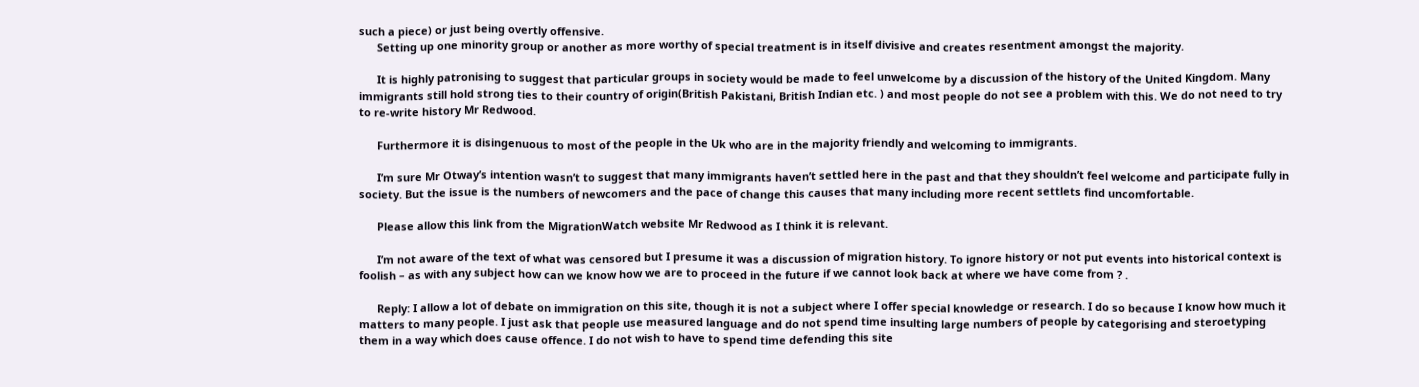such a piece) or just being overtly offensive.
      Setting up one minority group or another as more worthy of special treatment is in itself divisive and creates resentment amongst the majority.

      It is highly patronising to suggest that particular groups in society would be made to feel unwelcome by a discussion of the history of the United Kingdom. Many immigrants still hold strong ties to their country of origin(British Pakistani, British Indian etc. ) and most people do not see a problem with this. We do not need to try to re-write history Mr Redwood.

      Furthermore it is disingenuous to most of the people in the Uk who are in the majority friendly and welcoming to immigrants.

      I’m sure Mr Otway’s intention wasn’t to suggest that many immigrants haven’t settled here in the past and that they shouldn’t feel welcome and participate fully in society. But the issue is the numbers of newcomers and the pace of change this causes that many including more recent settlets find uncomfortable.

      Please allow this link from the MigrationWatch website Mr Redwood as I think it is relevant.

      I’m not aware of the text of what was censored but I presume it was a discussion of migration history. To ignore history or not put events into historical context is foolish – as with any subject how can we know how we are to proceed in the future if we cannot look back at where we have come from ? .

      Reply: I allow a lot of debate on immigration on this site, though it is not a subject where I offer special knowledge or research. I do so because I know how much it matters to many people. I just ask that people use measured language and do not spend time insulting large numbers of people by categorising and steroetyping them in a way which does cause offence. I do not wish to have to spend time defending this site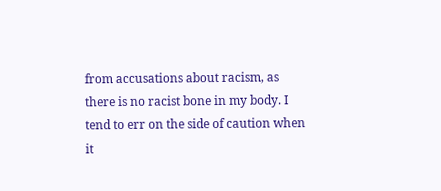from accusations about racism, as there is no racist bone in my body. I tend to err on the side of caution when it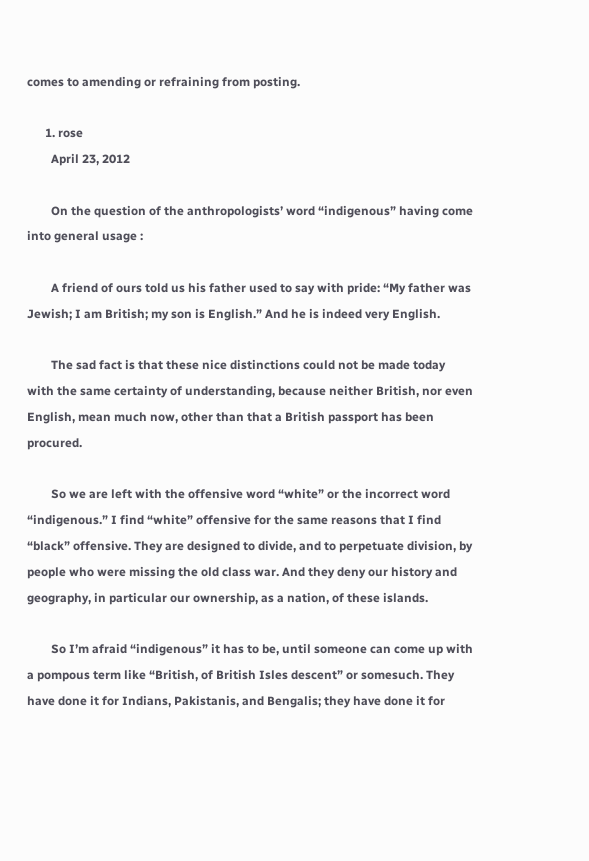comes to amending or refraining from posting.

      1. rose
        April 23, 2012

        On the question of the anthropologists’ word “indigenous” having come into general usage :

        A friend of ours told us his father used to say with pride: “My father was Jewish; I am British; my son is English.” And he is indeed very English.

        The sad fact is that these nice distinctions could not be made today with the same certainty of understanding, because neither British, nor even English, mean much now, other than that a British passport has been procured.

        So we are left with the offensive word “white” or the incorrect word “indigenous.” I find “white” offensive for the same reasons that I find “black” offensive. They are designed to divide, and to perpetuate division, by people who were missing the old class war. And they deny our history and geography, in particular our ownership, as a nation, of these islands.

        So I’m afraid “indigenous” it has to be, until someone can come up with a pompous term like “British, of British Isles descent” or somesuch. They have done it for Indians, Pakistanis, and Bengalis; they have done it for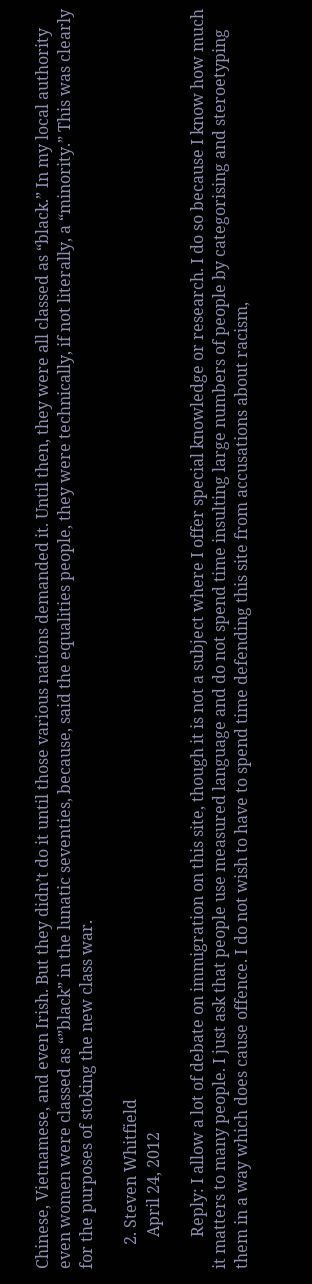Chinese, Vietnamese, and even Irish. But they didn’t do it until those various nations demanded it. Until then, they were all classed as “black.” In my local authority even women were classed as “”black” in the lunatic seventies, because, said the equalities people, they were technically, if not literally, a “minority.” This was clearly for the purposes of stoking the new class war.

      2. Steven Whitfield
        April 24, 2012

        Reply: I allow a lot of debate on immigration on this site, though it is not a subject where I offer special knowledge or research. I do so because I know how much it matters to many people. I just ask that people use measured language and do not spend time insulting large numbers of people by categorising and steroetyping them in a way which does cause offence. I do not wish to have to spend time defending this site from accusations about racism,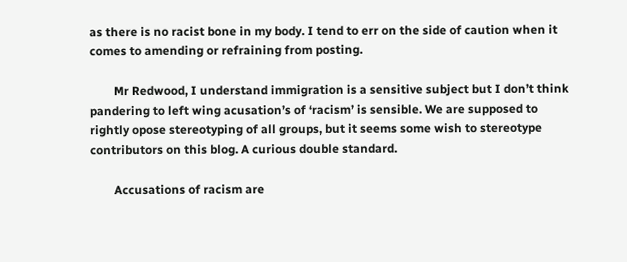as there is no racist bone in my body. I tend to err on the side of caution when it comes to amending or refraining from posting.

        Mr Redwood, I understand immigration is a sensitive subject but I don’t think pandering to left wing acusation’s of ‘racism’ is sensible. We are supposed to rightly opose stereotyping of all groups, but it seems some wish to stereotype contributors on this blog. A curious double standard.

        Accusations of racism are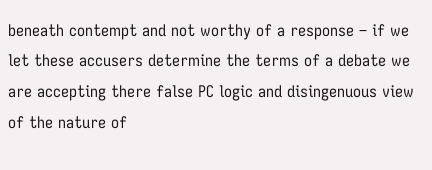beneath contempt and not worthy of a response – if we let these accusers determine the terms of a debate we are accepting there false PC logic and disingenuous view of the nature of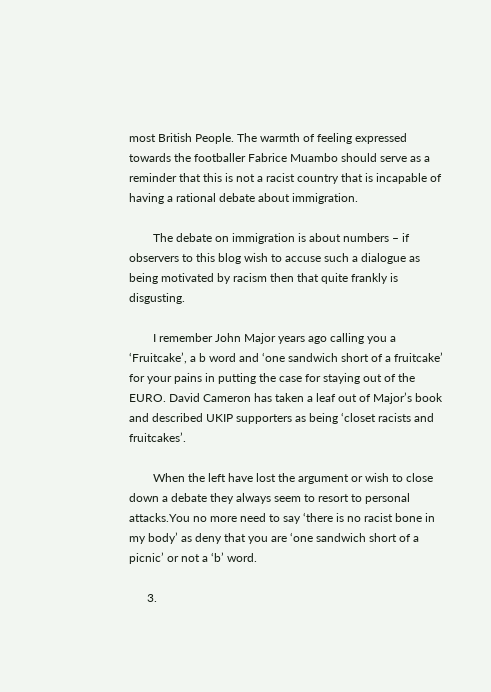most British People. The warmth of feeling expressed towards the footballer Fabrice Muambo should serve as a reminder that this is not a racist country that is incapable of having a rational debate about immigration.

        The debate on immigration is about numbers – if observers to this blog wish to accuse such a dialogue as being motivated by racism then that quite frankly is disgusting.

        I remember John Major years ago calling you a ‘Fruitcake’, a b word and ‘one sandwich short of a fruitcake’ for your pains in putting the case for staying out of the EURO. David Cameron has taken a leaf out of Major’s book and described UKIP supporters as being ‘closet racists and fruitcakes’.

        When the left have lost the argument or wish to close down a debate they always seem to resort to personal attacks.You no more need to say ‘there is no racist bone in my body’ as deny that you are ‘one sandwich short of a picnic’ or not a ‘b’ word.

      3.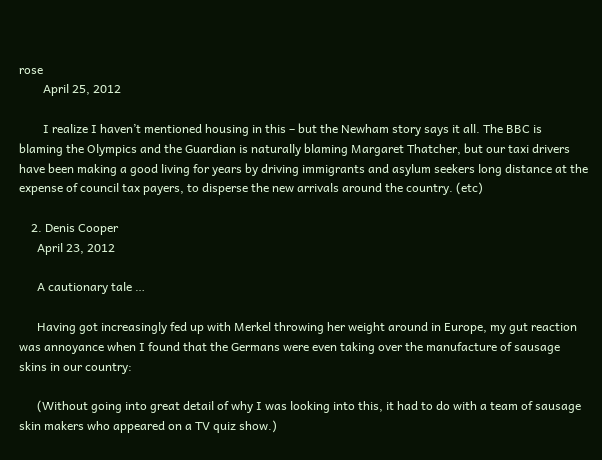rose
        April 25, 2012

        I realize I haven’t mentioned housing in this – but the Newham story says it all. The BBC is blaming the Olympics and the Guardian is naturally blaming Margaret Thatcher, but our taxi drivers have been making a good living for years by driving immigrants and asylum seekers long distance at the expense of council tax payers, to disperse the new arrivals around the country. (etc)

    2. Denis Cooper
      April 23, 2012

      A cautionary tale …

      Having got increasingly fed up with Merkel throwing her weight around in Europe, my gut reaction was annoyance when I found that the Germans were even taking over the manufacture of sausage skins in our country:

      (Without going into great detail of why I was looking into this, it had to do with a team of sausage skin makers who appeared on a TV quiz show.)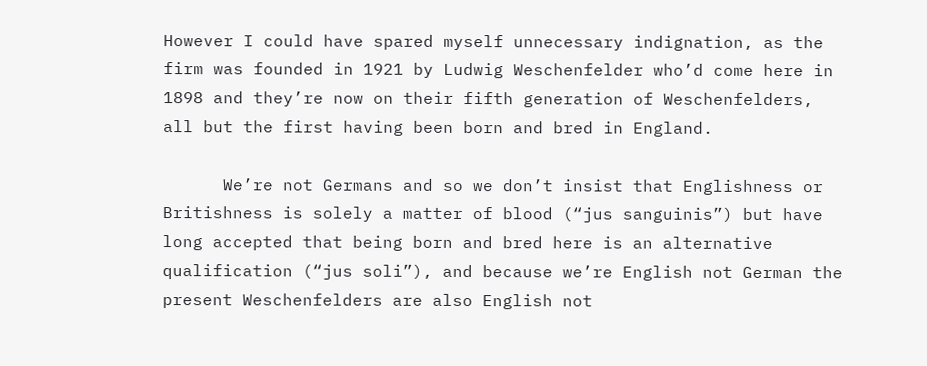However I could have spared myself unnecessary indignation, as the firm was founded in 1921 by Ludwig Weschenfelder who’d come here in 1898 and they’re now on their fifth generation of Weschenfelders, all but the first having been born and bred in England.

      We’re not Germans and so we don’t insist that Englishness or Britishness is solely a matter of blood (“jus sanguinis”) but have long accepted that being born and bred here is an alternative qualification (“jus soli”), and because we’re English not German the present Weschenfelders are also English not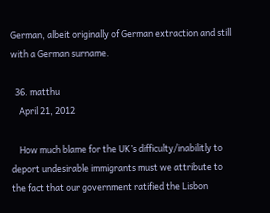German, albeit originally of German extraction and still with a German surname.

  36. matthu
    April 21, 2012

    How much blame for the UK’s difficulty/inabilitly to deport undesirable immigrants must we attribute to the fact that our government ratified the Lisbon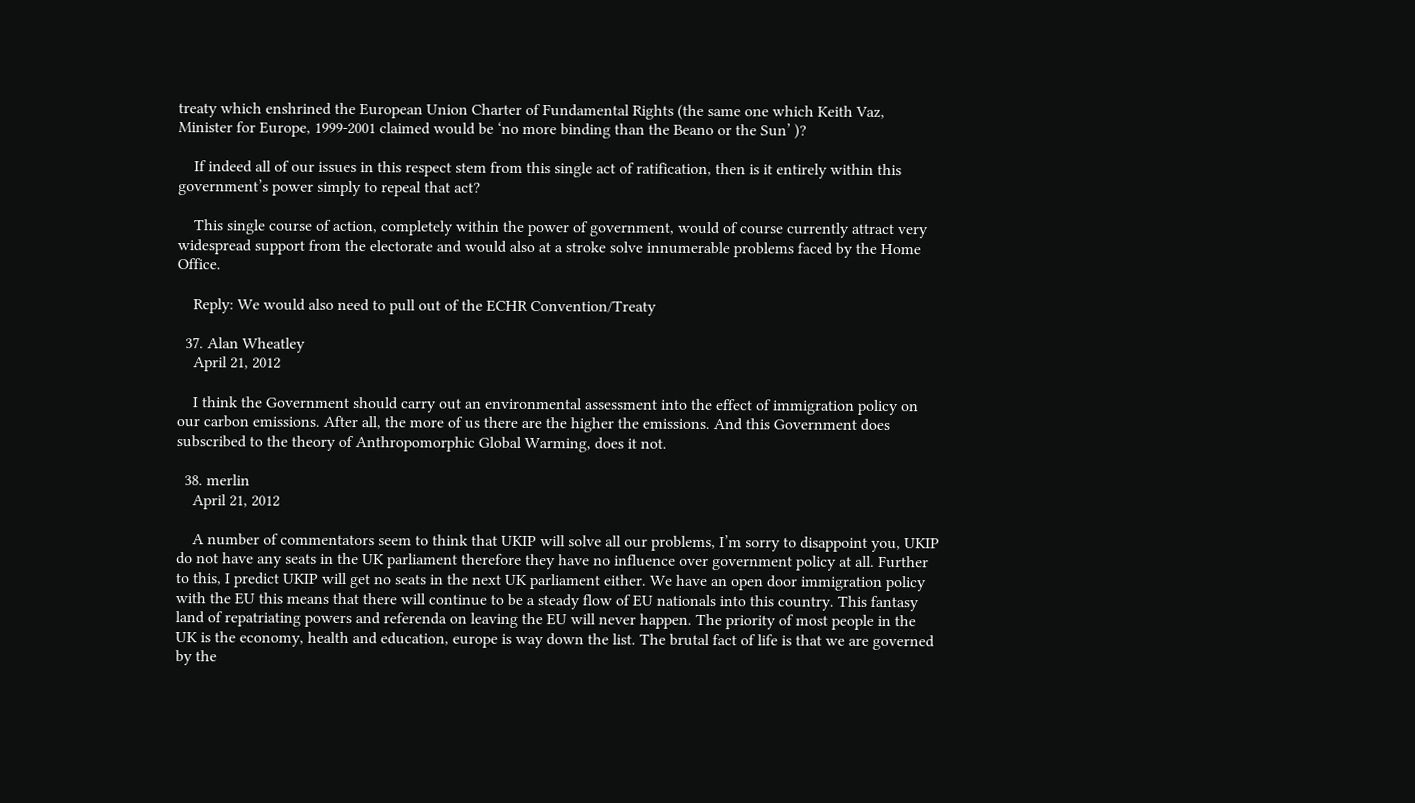treaty which enshrined the European Union Charter of Fundamental Rights (the same one which Keith Vaz, Minister for Europe, 1999-2001 claimed would be ‘no more binding than the Beano or the Sun’ )?

    If indeed all of our issues in this respect stem from this single act of ratification, then is it entirely within this government’s power simply to repeal that act?

    This single course of action, completely within the power of government, would of course currently attract very widespread support from the electorate and would also at a stroke solve innumerable problems faced by the Home Office.

    Reply: We would also need to pull out of the ECHR Convention/Treaty

  37. Alan Wheatley
    April 21, 2012

    I think the Government should carry out an environmental assessment into the effect of immigration policy on our carbon emissions. After all, the more of us there are the higher the emissions. And this Government does subscribed to the theory of Anthropomorphic Global Warming, does it not.

  38. merlin
    April 21, 2012

    A number of commentators seem to think that UKIP will solve all our problems, I’m sorry to disappoint you, UKIP do not have any seats in the UK parliament therefore they have no influence over government policy at all. Further to this, I predict UKIP will get no seats in the next UK parliament either. We have an open door immigration policy with the EU this means that there will continue to be a steady flow of EU nationals into this country. This fantasy land of repatriating powers and referenda on leaving the EU will never happen. The priority of most people in the UK is the economy, health and education, europe is way down the list. The brutal fact of life is that we are governed by the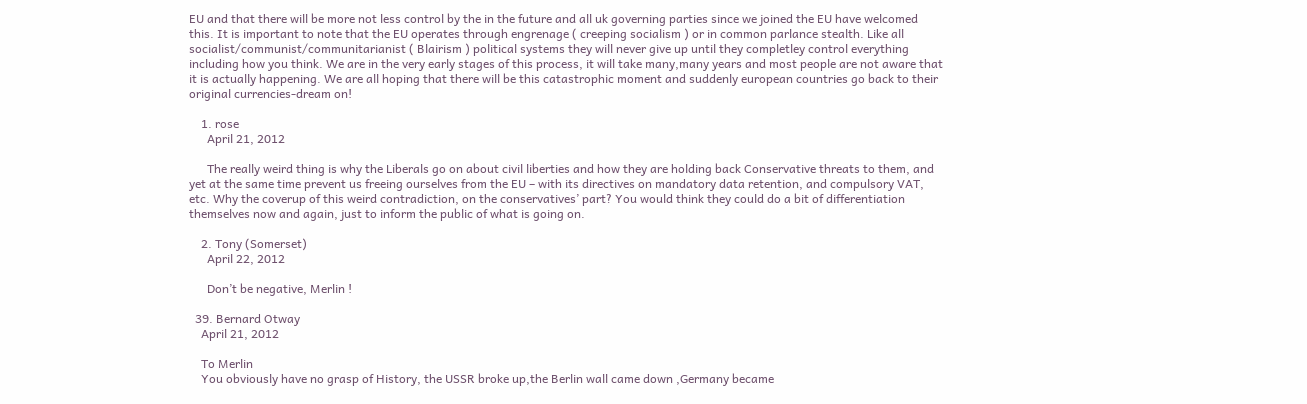EU and that there will be more not less control by the in the future and all uk governing parties since we joined the EU have welcomed this. It is important to note that the EU operates through engrenage ( creeping socialism ) or in common parlance stealth. Like all socialist/communist/communitarianist ( Blairism ) political systems they will never give up until they completley control everything including how you think. We are in the very early stages of this process, it will take many,many years and most people are not aware that it is actually happening. We are all hoping that there will be this catastrophic moment and suddenly european countries go back to their original currencies-dream on!

    1. rose
      April 21, 2012

      The really weird thing is why the Liberals go on about civil liberties and how they are holding back Conservative threats to them, and yet at the same time prevent us freeing ourselves from the EU – with its directives on mandatory data retention, and compulsory VAT, etc. Why the coverup of this weird contradiction, on the conservatives’ part? You would think they could do a bit of differentiation themselves now and again, just to inform the public of what is going on.

    2. Tony (Somerset)
      April 22, 2012

      Don’t be negative, Merlin !

  39. Bernard Otway
    April 21, 2012

    To Merlin
    You obviously have no grasp of History, the USSR broke up,the Berlin wall came down ,Germany became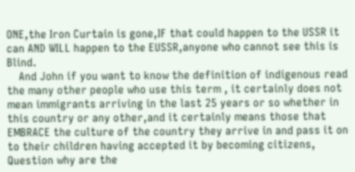ONE,the Iron Curtain is gone,IF that could happen to the USSR it can AND WILL happen to the EUSSR,anyone who cannot see this is Blind.
    And John if you want to know the definition of indigenous read the many other people who use this term , it certainly does not mean immigrants arriving in the last 25 years or so whether in this country or any other,and it certainly means those that EMBRACE the culture of the country they arrive in and pass it on to their children having accepted it by becoming citizens, Question why are the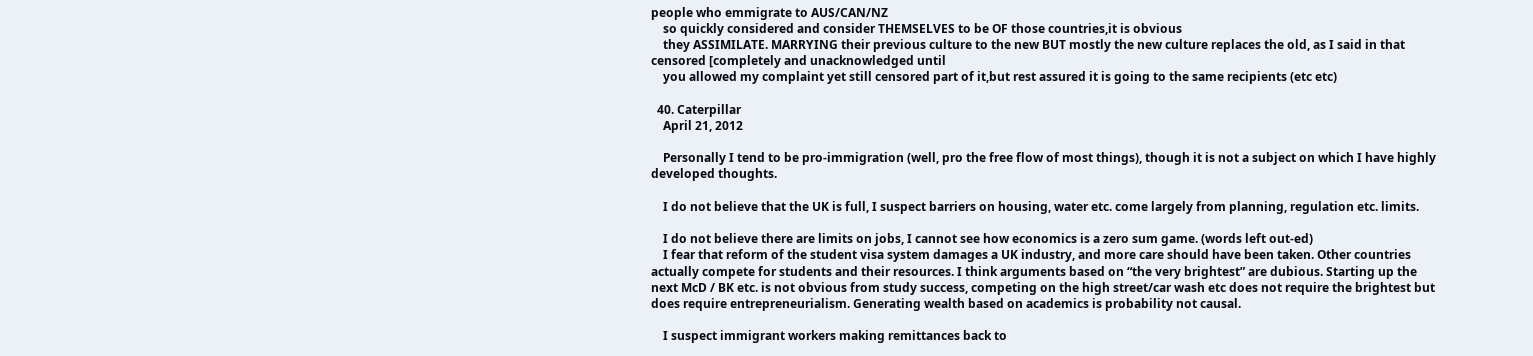people who emmigrate to AUS/CAN/NZ
    so quickly considered and consider THEMSELVES to be OF those countries,it is obvious
    they ASSIMILATE. MARRYING their previous culture to the new BUT mostly the new culture replaces the old, as I said in that censored [completely and unacknowledged until
    you allowed my complaint yet still censored part of it,but rest assured it is going to the same recipients (etc etc)

  40. Caterpillar
    April 21, 2012

    Personally I tend to be pro-immigration (well, pro the free flow of most things), though it is not a subject on which I have highly developed thoughts.

    I do not believe that the UK is full, I suspect barriers on housing, water etc. come largely from planning, regulation etc. limits.

    I do not believe there are limits on jobs, I cannot see how economics is a zero sum game. (words left out-ed)
    I fear that reform of the student visa system damages a UK industry, and more care should have been taken. Other countries actually compete for students and their resources. I think arguments based on “the very brightest” are dubious. Starting up the next McD / BK etc. is not obvious from study success, competing on the high street/car wash etc does not require the brightest but does require entrepreneurialism. Generating wealth based on academics is probability not causal.

    I suspect immigrant workers making remittances back to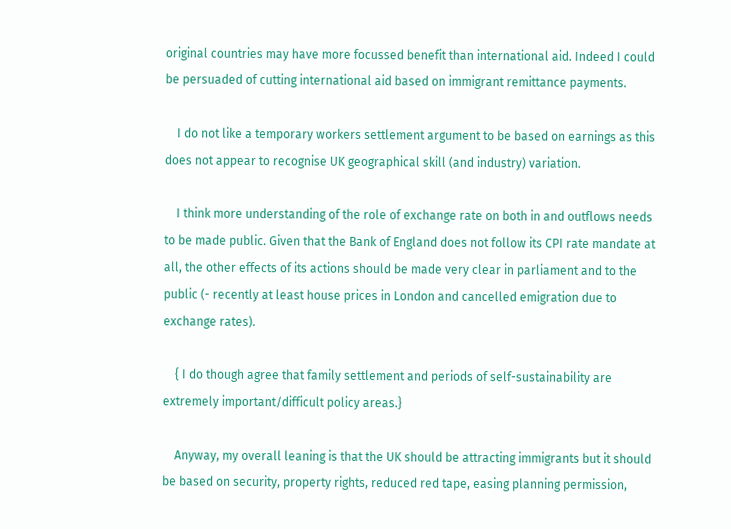original countries may have more focussed benefit than international aid. Indeed I could be persuaded of cutting international aid based on immigrant remittance payments.

    I do not like a temporary workers settlement argument to be based on earnings as this does not appear to recognise UK geographical skill (and industry) variation.

    I think more understanding of the role of exchange rate on both in and outflows needs to be made public. Given that the Bank of England does not follow its CPI rate mandate at all, the other effects of its actions should be made very clear in parliament and to the public (- recently at least house prices in London and cancelled emigration due to exchange rates).

    { I do though agree that family settlement and periods of self-sustainability are extremely important/difficult policy areas.}

    Anyway, my overall leaning is that the UK should be attracting immigrants but it should be based on security, property rights, reduced red tape, easing planning permission,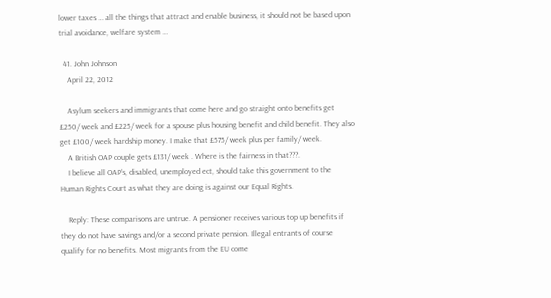lower taxes … all the things that attract and enable business, it should not be based upon trial avoidance, welfare system …

  41. John Johnson
    April 22, 2012

    Asylum seekers and immigrants that come here and go straight onto benefits get £250/ week and £225/ week for a spouse plus housing benefit and child benefit. They also get £100/ week hardship money. I make that £575/ week plus per family/ week.
    A British OAP couple gets £131/ week . Where is the fairness in that???.
    I believe all OAP’s, disabled, unemployed ect, should take this government to the Human Rights Court as what they are doing is against our Equal Rights.

    Reply: These comparisons are untrue. A pensioner receives various top up benefits if they do not have savings and/or a second private pension. Illegal entrants of course qualify for no benefits. Most migrants from the EU come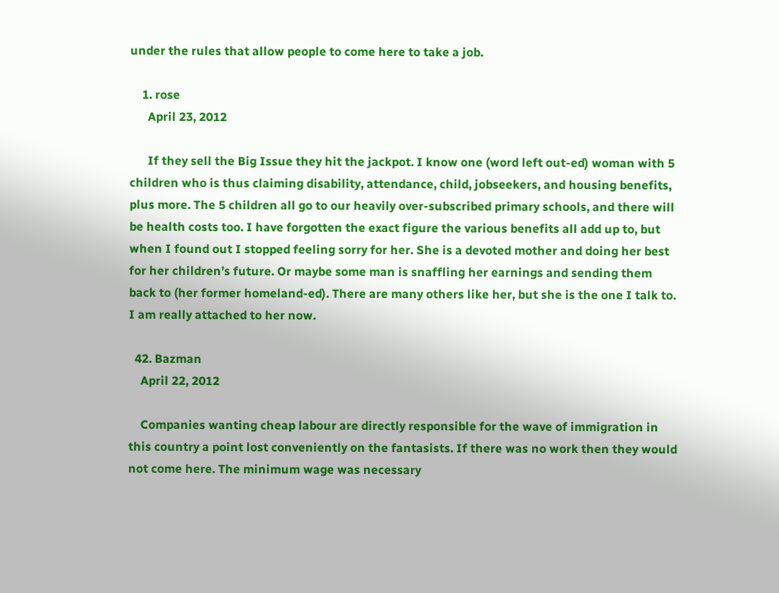under the rules that allow people to come here to take a job.

    1. rose
      April 23, 2012

      If they sell the Big Issue they hit the jackpot. I know one (word left out-ed) woman with 5 children who is thus claiming disability, attendance, child, jobseekers, and housing benefits, plus more. The 5 children all go to our heavily over-subscribed primary schools, and there will be health costs too. I have forgotten the exact figure the various benefits all add up to, but when I found out I stopped feeling sorry for her. She is a devoted mother and doing her best for her children’s future. Or maybe some man is snaffling her earnings and sending them back to (her former homeland-ed). There are many others like her, but she is the one I talk to. I am really attached to her now.

  42. Bazman
    April 22, 2012

    Companies wanting cheap labour are directly responsible for the wave of immigration in this country a point lost conveniently on the fantasists. If there was no work then they would not come here. The minimum wage was necessary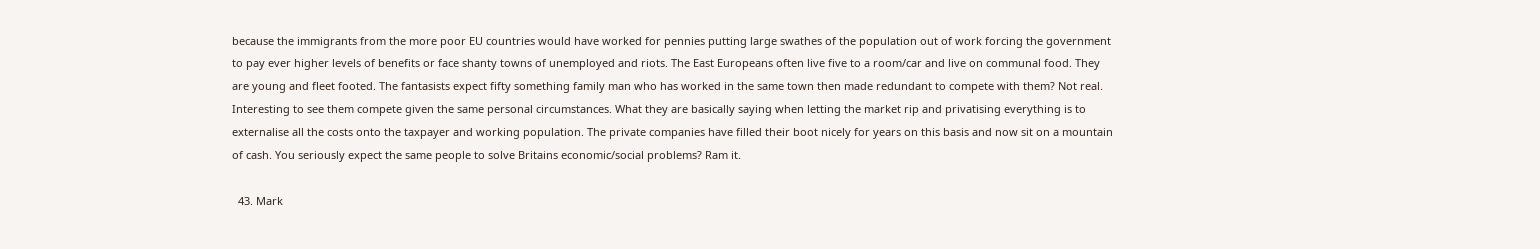because the immigrants from the more poor EU countries would have worked for pennies putting large swathes of the population out of work forcing the government to pay ever higher levels of benefits or face shanty towns of unemployed and riots. The East Europeans often live five to a room/car and live on communal food. They are young and fleet footed. The fantasists expect fifty something family man who has worked in the same town then made redundant to compete with them? Not real. Interesting to see them compete given the same personal circumstances. What they are basically saying when letting the market rip and privatising everything is to externalise all the costs onto the taxpayer and working population. The private companies have filled their boot nicely for years on this basis and now sit on a mountain of cash. You seriously expect the same people to solve Britains economic/social problems? Ram it.

  43. Mark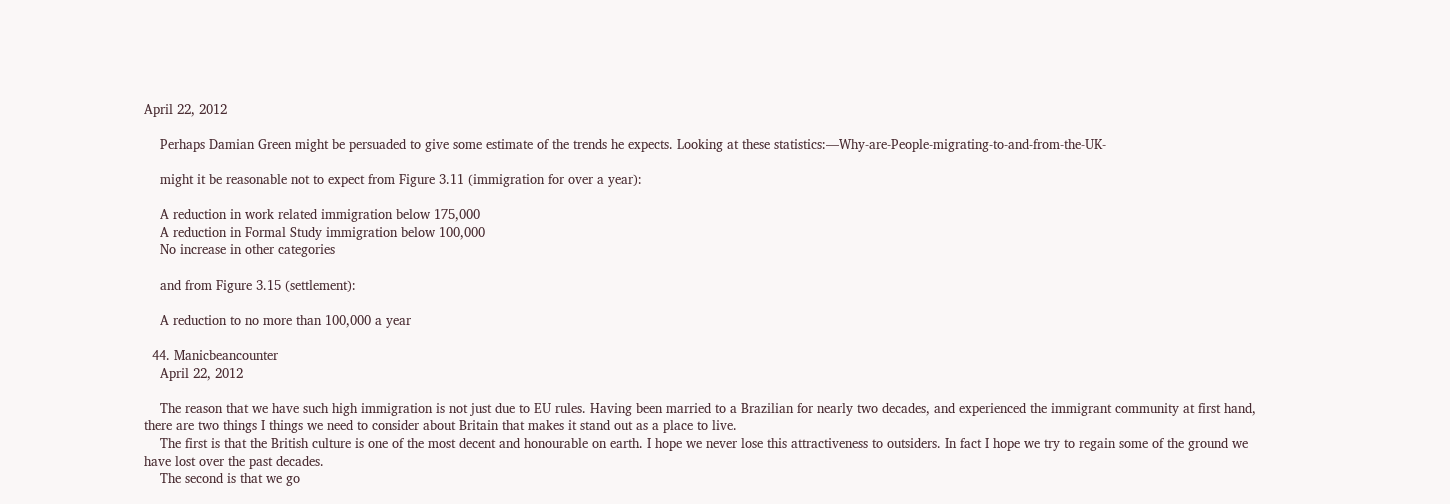April 22, 2012

    Perhaps Damian Green might be persuaded to give some estimate of the trends he expects. Looking at these statistics:—Why-are-People-migrating-to-and-from-the-UK-

    might it be reasonable not to expect from Figure 3.11 (immigration for over a year):

    A reduction in work related immigration below 175,000
    A reduction in Formal Study immigration below 100,000
    No increase in other categories

    and from Figure 3.15 (settlement):

    A reduction to no more than 100,000 a year

  44. Manicbeancounter
    April 22, 2012

    The reason that we have such high immigration is not just due to EU rules. Having been married to a Brazilian for nearly two decades, and experienced the immigrant community at first hand, there are two things I things we need to consider about Britain that makes it stand out as a place to live.
    The first is that the British culture is one of the most decent and honourable on earth. I hope we never lose this attractiveness to outsiders. In fact I hope we try to regain some of the ground we have lost over the past decades.
    The second is that we go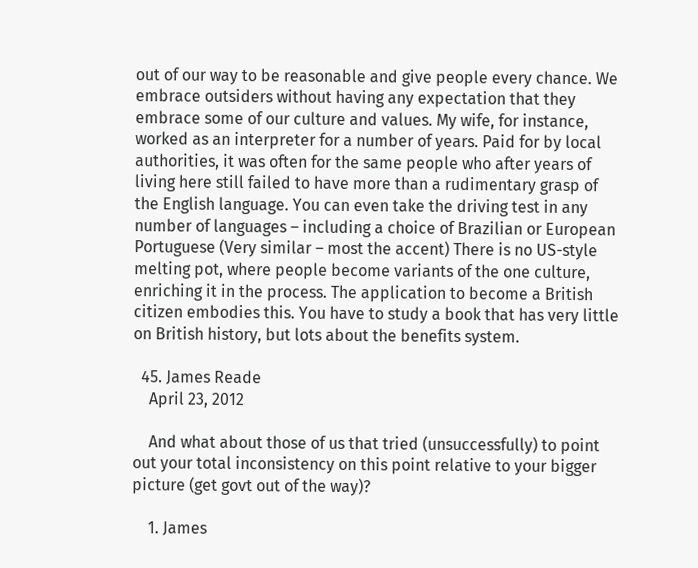out of our way to be reasonable and give people every chance. We embrace outsiders without having any expectation that they embrace some of our culture and values. My wife, for instance, worked as an interpreter for a number of years. Paid for by local authorities, it was often for the same people who after years of living here still failed to have more than a rudimentary grasp of the English language. You can even take the driving test in any number of languages – including a choice of Brazilian or European Portuguese (Very similar – most the accent) There is no US-style melting pot, where people become variants of the one culture, enriching it in the process. The application to become a British citizen embodies this. You have to study a book that has very little on British history, but lots about the benefits system.

  45. James Reade
    April 23, 2012

    And what about those of us that tried (unsuccessfully) to point out your total inconsistency on this point relative to your bigger picture (get govt out of the way)?

    1. James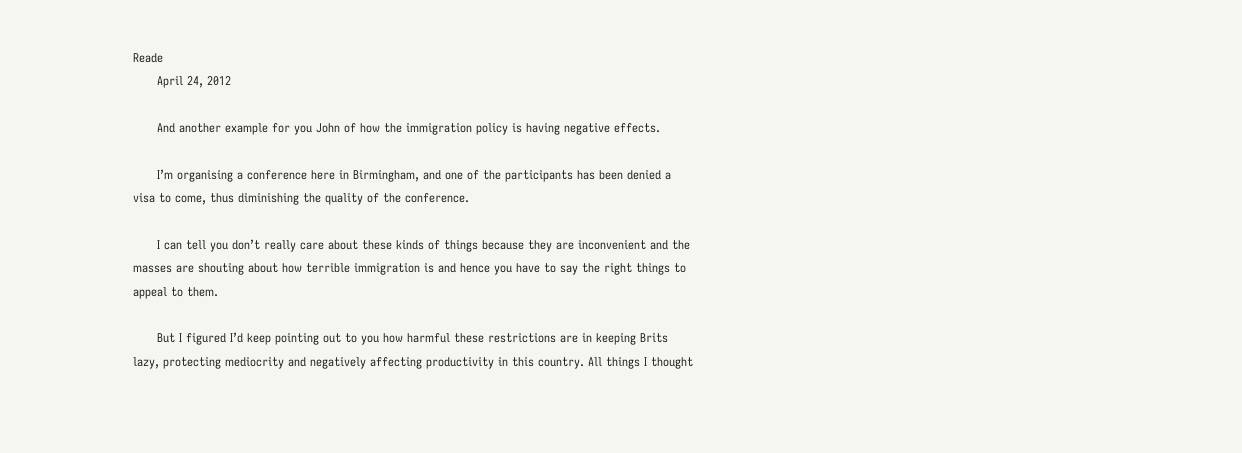Reade
      April 24, 2012

      And another example for you John of how the immigration policy is having negative effects.

      I’m organising a conference here in Birmingham, and one of the participants has been denied a visa to come, thus diminishing the quality of the conference.

      I can tell you don’t really care about these kinds of things because they are inconvenient and the masses are shouting about how terrible immigration is and hence you have to say the right things to appeal to them.

      But I figured I’d keep pointing out to you how harmful these restrictions are in keeping Brits lazy, protecting mediocrity and negatively affecting productivity in this country. All things I thought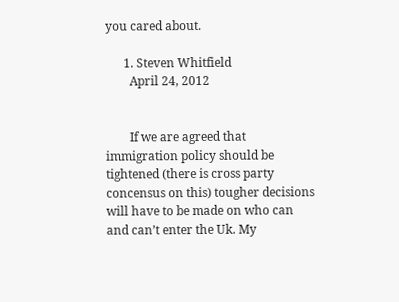you cared about.

      1. Steven Whitfield
        April 24, 2012


        If we are agreed that immigration policy should be tightened (there is cross party concensus on this) tougher decisions will have to be made on who can and can’t enter the Uk. My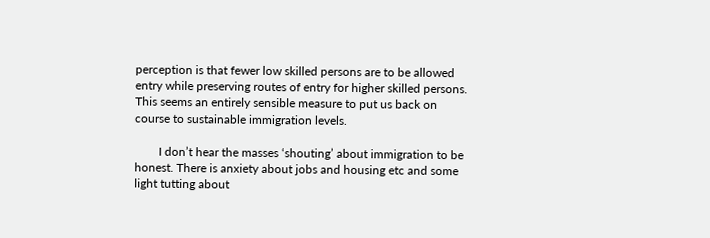perception is that fewer low skilled persons are to be allowed entry while preserving routes of entry for higher skilled persons. This seems an entirely sensible measure to put us back on course to sustainable immigration levels.

        I don’t hear the masses ‘shouting’ about immigration to be honest. There is anxiety about jobs and housing etc and some light tutting about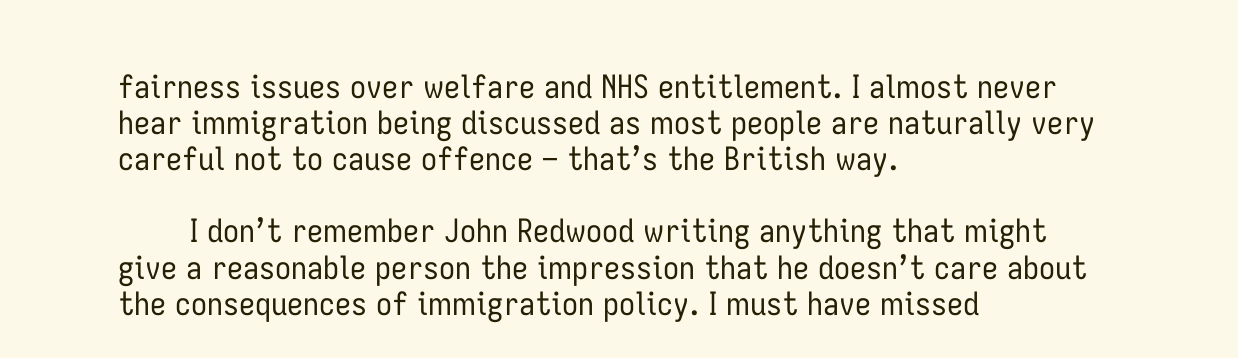fairness issues over welfare and NHS entitlement. I almost never hear immigration being discussed as most people are naturally very careful not to cause offence – that’s the British way.

        I don’t remember John Redwood writing anything that might give a reasonable person the impression that he doesn’t care about the consequences of immigration policy. I must have missed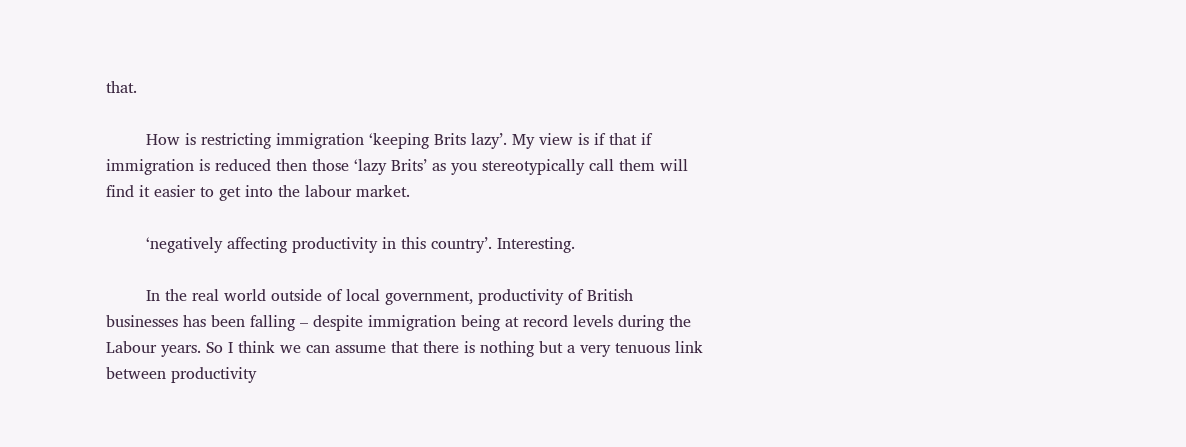that.

        How is restricting immigration ‘keeping Brits lazy’. My view is if that if immigration is reduced then those ‘lazy Brits’ as you stereotypically call them will find it easier to get into the labour market.

        ‘negatively affecting productivity in this country’. Interesting.

        In the real world outside of local government, productivity of British businesses has been falling – despite immigration being at record levels during the Labour years. So I think we can assume that there is nothing but a very tenuous link between productivity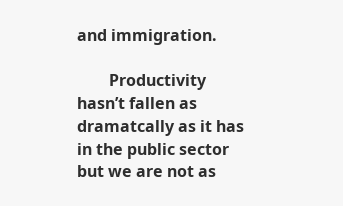and immigration.

        Productivity hasn’t fallen as dramatcally as it has in the public sector but we are not as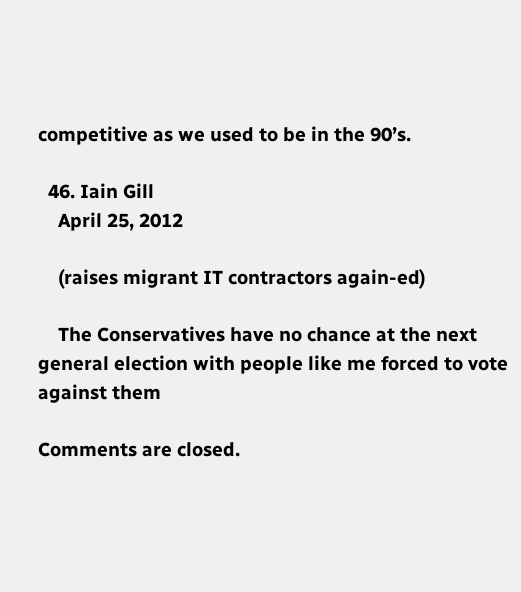competitive as we used to be in the 90’s.

  46. Iain Gill
    April 25, 2012

    (raises migrant IT contractors again-ed)

    The Conservatives have no chance at the next general election with people like me forced to vote against them

Comments are closed.